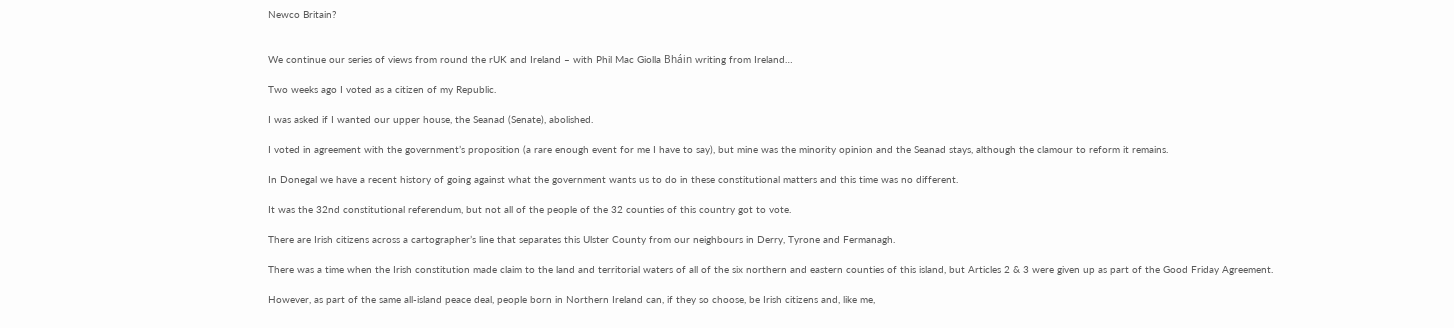Newco Britain?


We continue our series of views from round the rUK and Ireland – with Phil Mac Giolla Bháin writing from Ireland…

Two weeks ago I voted as a citizen of my Republic.

I was asked if I wanted our upper house, the Seanad (Senate), abolished.

I voted in agreement with the government’s proposition (a rare enough event for me I have to say), but mine was the minority opinion and the Seanad stays, although the clamour to reform it remains.

In Donegal we have a recent history of going against what the government wants us to do in these constitutional matters and this time was no different.

It was the 32nd constitutional referendum, but not all of the people of the 32 counties of this country got to vote.

There are Irish citizens across a cartographer’s line that separates this Ulster County from our neighbours in Derry, Tyrone and Fermanagh.

There was a time when the Irish constitution made claim to the land and territorial waters of all of the six northern and eastern counties of this island, but Articles 2 & 3 were given up as part of the Good Friday Agreement.

However, as part of the same all-island peace deal, people born in Northern Ireland can, if they so choose, be Irish citizens and, like me,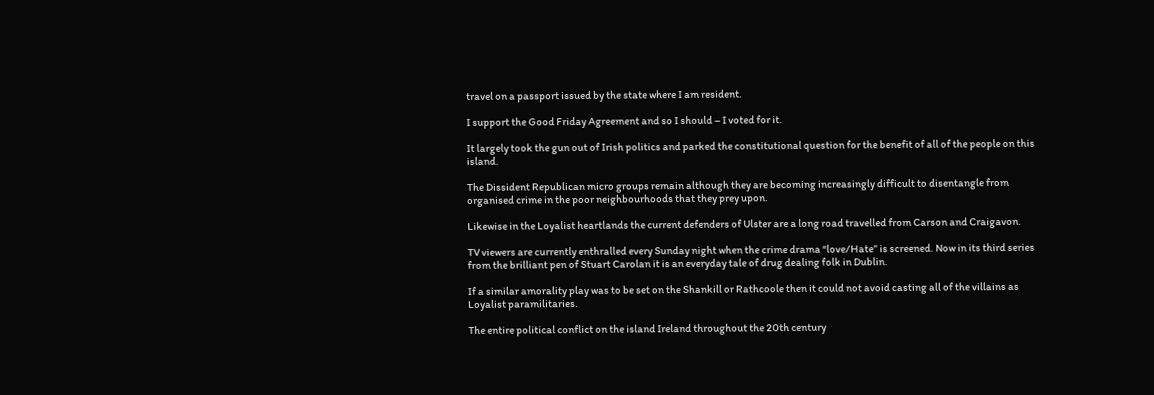travel on a passport issued by the state where I am resident.

I support the Good Friday Agreement and so I should – I voted for it.

It largely took the gun out of Irish politics and parked the constitutional question for the benefit of all of the people on this island.

The Dissident Republican micro groups remain although they are becoming increasingly difficult to disentangle from organised crime in the poor neighbourhoods that they prey upon.

Likewise in the Loyalist heartlands the current defenders of Ulster are a long road travelled from Carson and Craigavon.

TV viewers are currently enthralled every Sunday night when the crime drama “love/Hate” is screened. Now in its third series from the brilliant pen of Stuart Carolan it is an everyday tale of drug dealing folk in Dublin.

If a similar amorality play was to be set on the Shankill or Rathcoole then it could not avoid casting all of the villains as Loyalist paramilitaries.

The entire political conflict on the island Ireland throughout the 20th century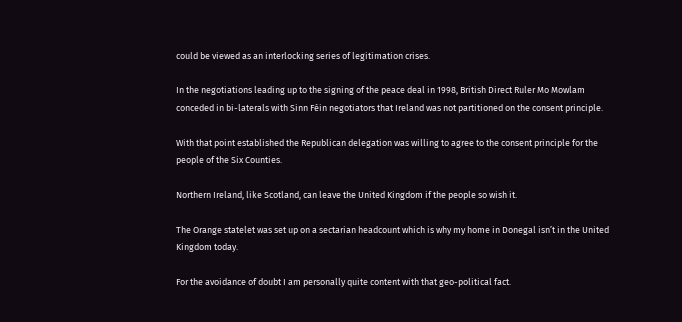could be viewed as an interlocking series of legitimation crises.

In the negotiations leading up to the signing of the peace deal in 1998, British Direct Ruler Mo Mowlam conceded in bi-laterals with Sinn Féin negotiators that Ireland was not partitioned on the consent principle.

With that point established the Republican delegation was willing to agree to the consent principle for the people of the Six Counties.

Northern Ireland, like Scotland, can leave the United Kingdom if the people so wish it.

The Orange statelet was set up on a sectarian headcount which is why my home in Donegal isn’t in the United Kingdom today.

For the avoidance of doubt I am personally quite content with that geo-political fact.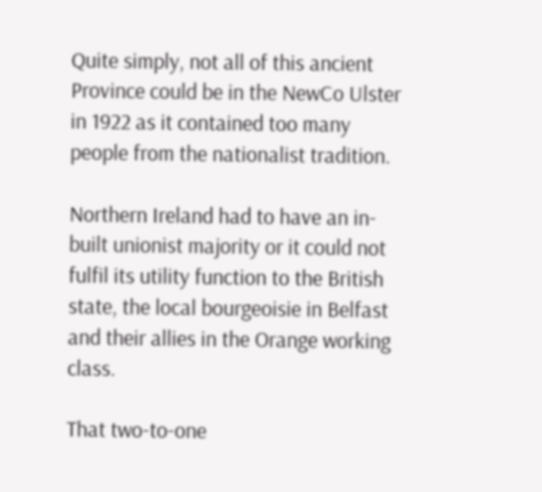Quite simply, not all of this ancient Province could be in the NewCo Ulster in 1922 as it contained too many people from the nationalist tradition.

Northern Ireland had to have an in-built unionist majority or it could not fulfil its utility function to the British state, the local bourgeoisie in Belfast and their allies in the Orange working class.

That two-to-one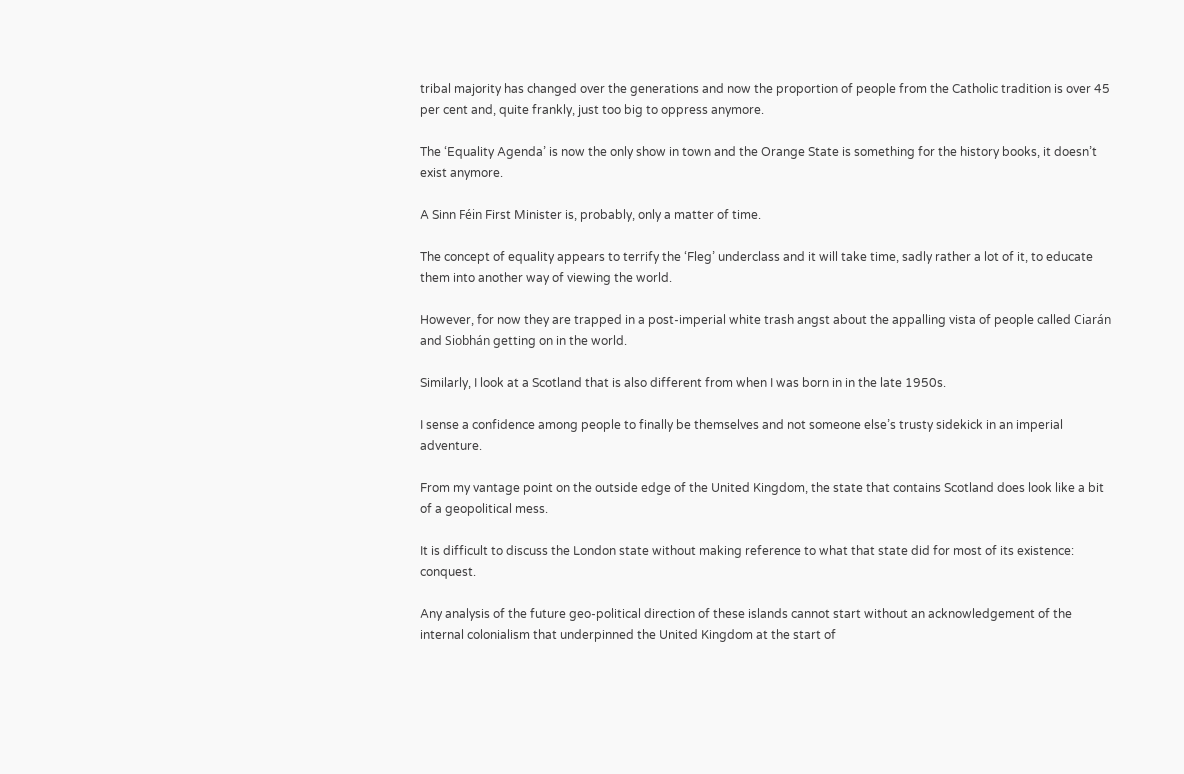tribal majority has changed over the generations and now the proportion of people from the Catholic tradition is over 45 per cent and, quite frankly, just too big to oppress anymore.

The ‘Equality Agenda’ is now the only show in town and the Orange State is something for the history books, it doesn’t exist anymore.

A Sinn Féin First Minister is, probably, only a matter of time.

The concept of equality appears to terrify the ‘Fleg’ underclass and it will take time, sadly rather a lot of it, to educate them into another way of viewing the world.

However, for now they are trapped in a post-imperial white trash angst about the appalling vista of people called Ciarán and Siobhán getting on in the world.

Similarly, I look at a Scotland that is also different from when I was born in in the late 1950s.

I sense a confidence among people to finally be themselves and not someone else’s trusty sidekick in an imperial adventure.

From my vantage point on the outside edge of the United Kingdom, the state that contains Scotland does look like a bit of a geopolitical mess.

It is difficult to discuss the London state without making reference to what that state did for most of its existence: conquest.

Any analysis of the future geo-political direction of these islands cannot start without an acknowledgement of the internal colonialism that underpinned the United Kingdom at the start of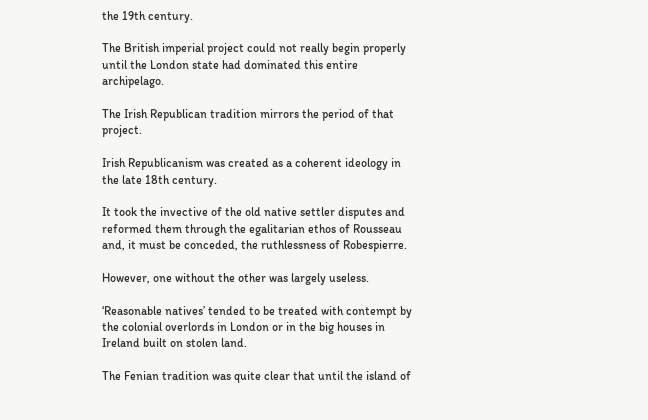the 19th century.

The British imperial project could not really begin properly until the London state had dominated this entire archipelago.

The Irish Republican tradition mirrors the period of that project.

Irish Republicanism was created as a coherent ideology in the late 18th century.

It took the invective of the old native settler disputes and reformed them through the egalitarian ethos of Rousseau and, it must be conceded, the ruthlessness of Robespierre.

However, one without the other was largely useless.

‘Reasonable natives’ tended to be treated with contempt by the colonial overlords in London or in the big houses in Ireland built on stolen land.

The Fenian tradition was quite clear that until the island of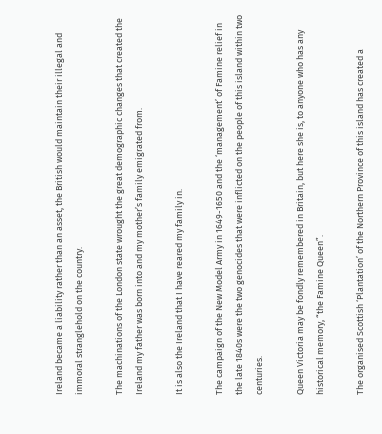Ireland became a liability rather than an asset, the British would maintain their illegal and immoral stranglehold on the country.

The machinations of the London state wrought the great demographic changes that created the Ireland my father was born into and my mother’s family emigrated from.

It is also the Ireland that I have reared my family in.

The campaign of the New Model Army in 1649-1650 and the ‘management’ of Famine relief in the late 1840s were the two genocides that were inflicted on the people of this island within two centuries.

Queen Victoria may be fondly remembered in Britain, but here she is, to anyone who has any historical memory, “the Famine Queen”.

The organised Scottish ‘Plantation’ of the Northern Province of this island has created a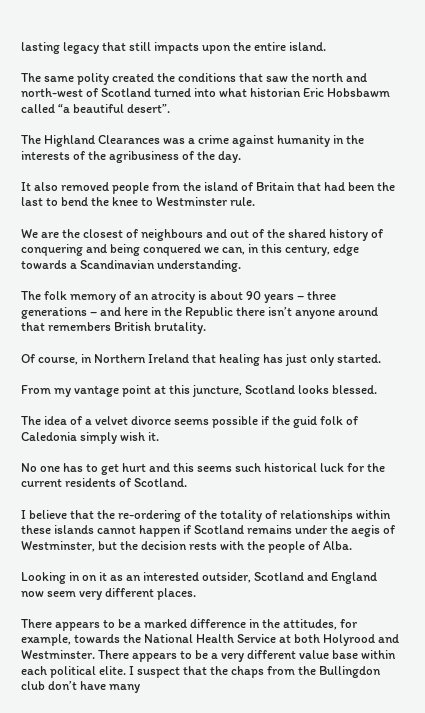lasting legacy that still impacts upon the entire island.

The same polity created the conditions that saw the north and north-west of Scotland turned into what historian Eric Hobsbawm called “a beautiful desert”.

The Highland Clearances was a crime against humanity in the interests of the agribusiness of the day.

It also removed people from the island of Britain that had been the last to bend the knee to Westminster rule.

We are the closest of neighbours and out of the shared history of conquering and being conquered we can, in this century, edge towards a Scandinavian understanding.

The folk memory of an atrocity is about 90 years – three generations – and here in the Republic there isn’t anyone around that remembers British brutality.

Of course, in Northern Ireland that healing has just only started.

From my vantage point at this juncture, Scotland looks blessed.

The idea of a velvet divorce seems possible if the guid folk of Caledonia simply wish it.

No one has to get hurt and this seems such historical luck for the current residents of Scotland.

I believe that the re-ordering of the totality of relationships within these islands cannot happen if Scotland remains under the aegis of Westminster, but the decision rests with the people of Alba.

Looking in on it as an interested outsider, Scotland and England now seem very different places.

There appears to be a marked difference in the attitudes, for example, towards the National Health Service at both Holyrood and Westminster. There appears to be a very different value base within each political elite. I suspect that the chaps from the Bullingdon club don’t have many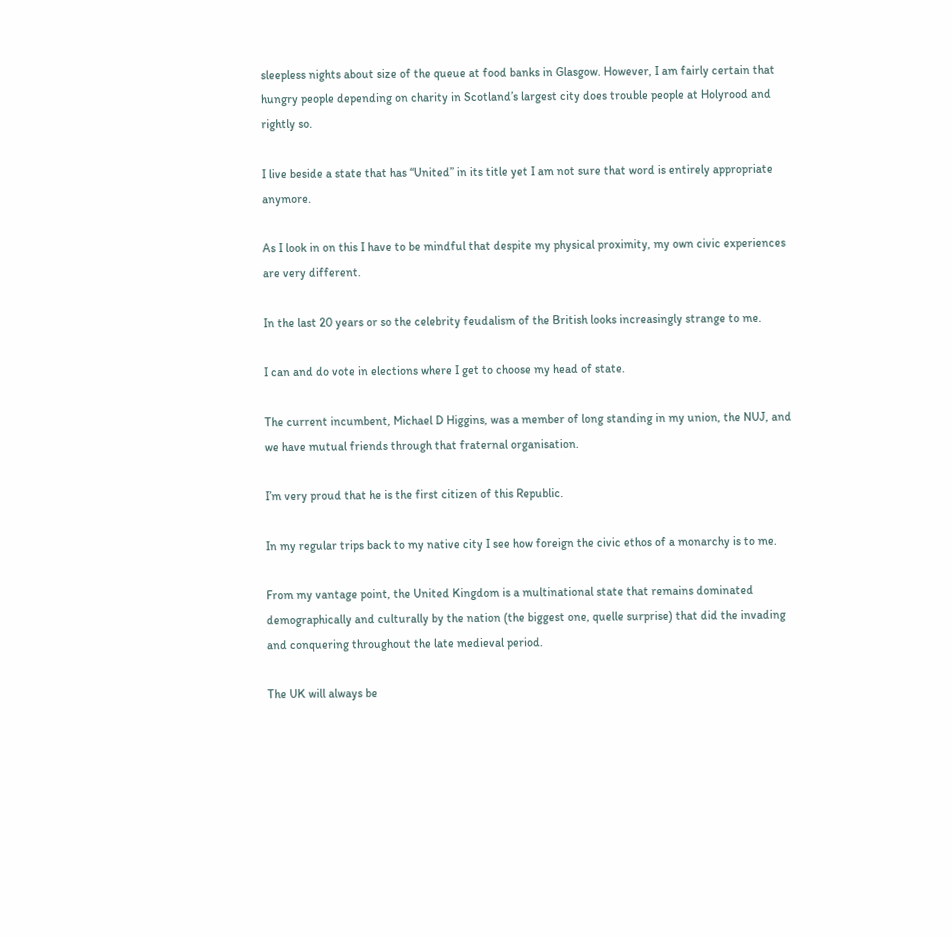sleepless nights about size of the queue at food banks in Glasgow. However, I am fairly certain that hungry people depending on charity in Scotland’s largest city does trouble people at Holyrood and rightly so.

I live beside a state that has “United” in its title yet I am not sure that word is entirely appropriate anymore.

As I look in on this I have to be mindful that despite my physical proximity, my own civic experiences are very different.

In the last 20 years or so the celebrity feudalism of the British looks increasingly strange to me.

I can and do vote in elections where I get to choose my head of state.

The current incumbent, Michael D Higgins, was a member of long standing in my union, the NUJ, and we have mutual friends through that fraternal organisation.

I’m very proud that he is the first citizen of this Republic.

In my regular trips back to my native city I see how foreign the civic ethos of a monarchy is to me.

From my vantage point, the United Kingdom is a multinational state that remains dominated demographically and culturally by the nation (the biggest one, quelle surprise) that did the invading and conquering throughout the late medieval period.

The UK will always be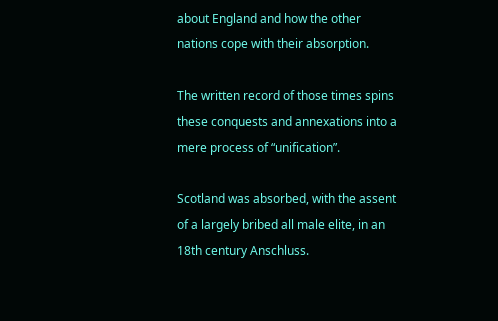about England and how the other nations cope with their absorption.

The written record of those times spins these conquests and annexations into a mere process of “unification”.

Scotland was absorbed, with the assent of a largely bribed all male elite, in an 18th century Anschluss.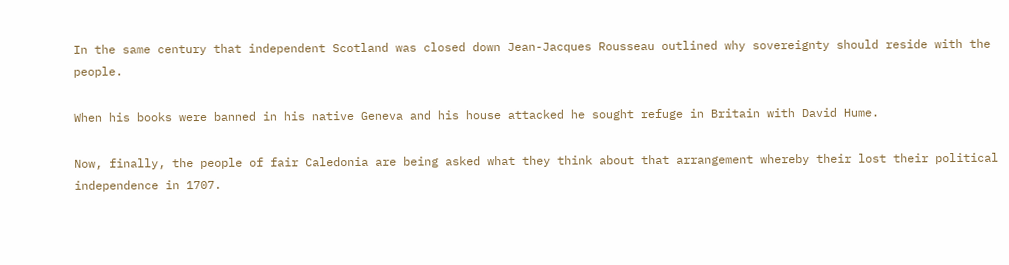In the same century that independent Scotland was closed down Jean-Jacques Rousseau outlined why sovereignty should reside with the people.

When his books were banned in his native Geneva and his house attacked he sought refuge in Britain with David Hume.

Now, finally, the people of fair Caledonia are being asked what they think about that arrangement whereby their lost their political independence in 1707.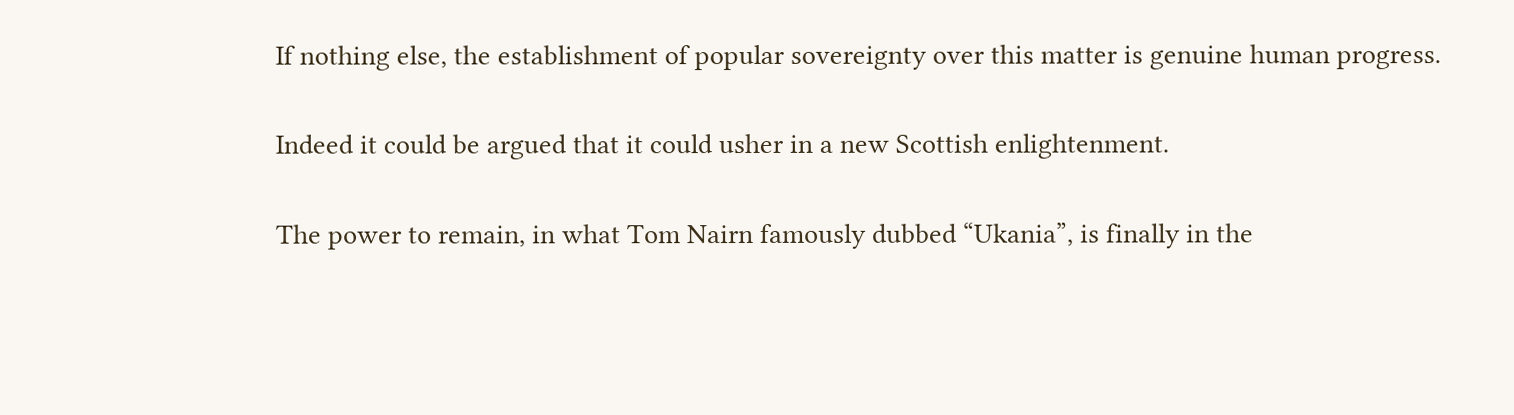If nothing else, the establishment of popular sovereignty over this matter is genuine human progress.

Indeed it could be argued that it could usher in a new Scottish enlightenment.

The power to remain, in what Tom Nairn famously dubbed “Ukania”, is finally in the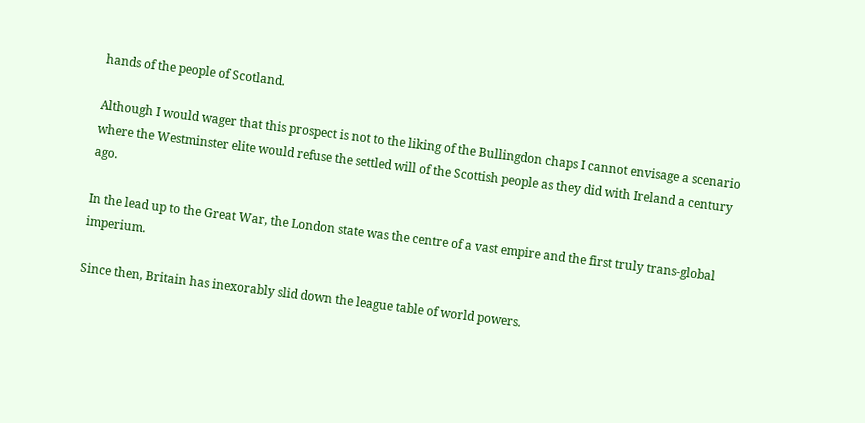hands of the people of Scotland.

Although I would wager that this prospect is not to the liking of the Bullingdon chaps I cannot envisage a scenario where the Westminster elite would refuse the settled will of the Scottish people as they did with Ireland a century ago.

In the lead up to the Great War, the London state was the centre of a vast empire and the first truly trans-global imperium.

Since then, Britain has inexorably slid down the league table of world powers.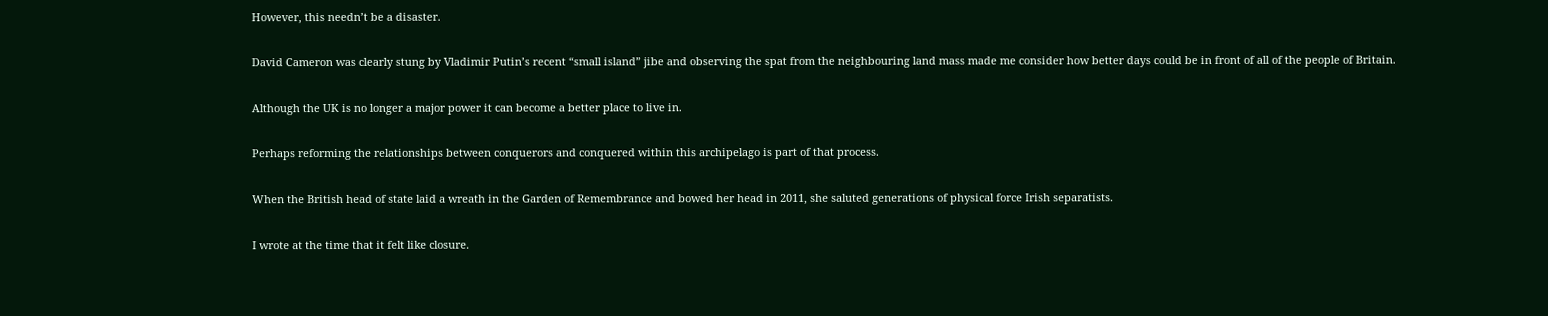However, this needn’t be a disaster.

David Cameron was clearly stung by Vladimir Putin’s recent “small island” jibe and observing the spat from the neighbouring land mass made me consider how better days could be in front of all of the people of Britain.

Although the UK is no longer a major power it can become a better place to live in.

Perhaps reforming the relationships between conquerors and conquered within this archipelago is part of that process.

When the British head of state laid a wreath in the Garden of Remembrance and bowed her head in 2011, she saluted generations of physical force Irish separatists.

I wrote at the time that it felt like closure.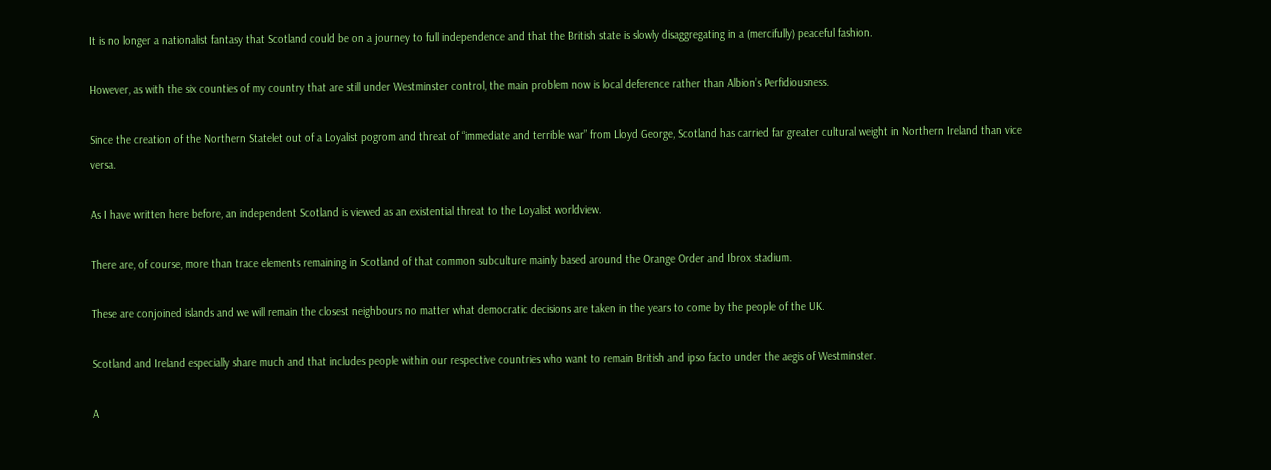It is no longer a nationalist fantasy that Scotland could be on a journey to full independence and that the British state is slowly disaggregating in a (mercifully) peaceful fashion.

However, as with the six counties of my country that are still under Westminster control, the main problem now is local deference rather than Albion’s Perfidiousness.

Since the creation of the Northern Statelet out of a Loyalist pogrom and threat of “immediate and terrible war” from Lloyd George, Scotland has carried far greater cultural weight in Northern Ireland than vice versa.

As I have written here before, an independent Scotland is viewed as an existential threat to the Loyalist worldview.

There are, of course, more than trace elements remaining in Scotland of that common subculture mainly based around the Orange Order and Ibrox stadium.

These are conjoined islands and we will remain the closest neighbours no matter what democratic decisions are taken in the years to come by the people of the UK.

Scotland and Ireland especially share much and that includes people within our respective countries who want to remain British and ipso facto under the aegis of Westminster.

A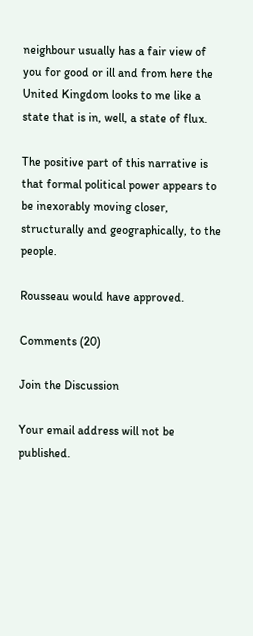neighbour usually has a fair view of you for good or ill and from here the United Kingdom looks to me like a state that is in, well, a state of flux.

The positive part of this narrative is that formal political power appears to be inexorably moving closer, structurally and geographically, to the people.

Rousseau would have approved.

Comments (20)

Join the Discussion

Your email address will not be published.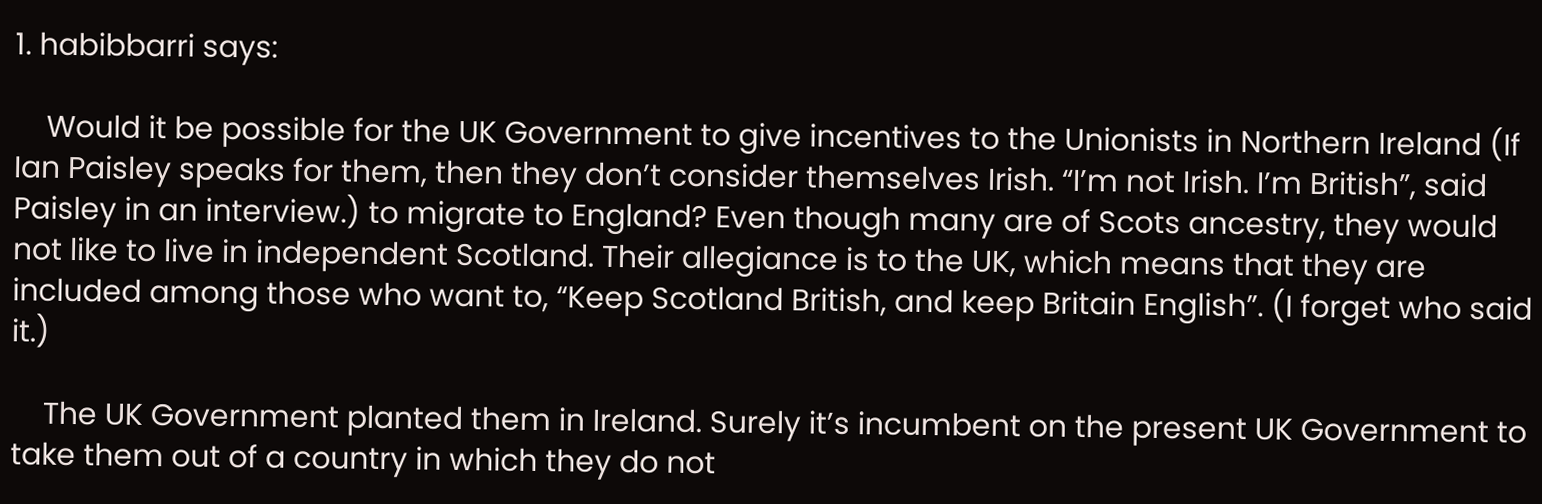1. habibbarri says:

    Would it be possible for the UK Government to give incentives to the Unionists in Northern Ireland (If Ian Paisley speaks for them, then they don’t consider themselves Irish. “I’m not Irish. I’m British”, said Paisley in an interview.) to migrate to England? Even though many are of Scots ancestry, they would not like to live in independent Scotland. Their allegiance is to the UK, which means that they are included among those who want to, “Keep Scotland British, and keep Britain English”. (I forget who said it.)

    The UK Government planted them in Ireland. Surely it’s incumbent on the present UK Government to take them out of a country in which they do not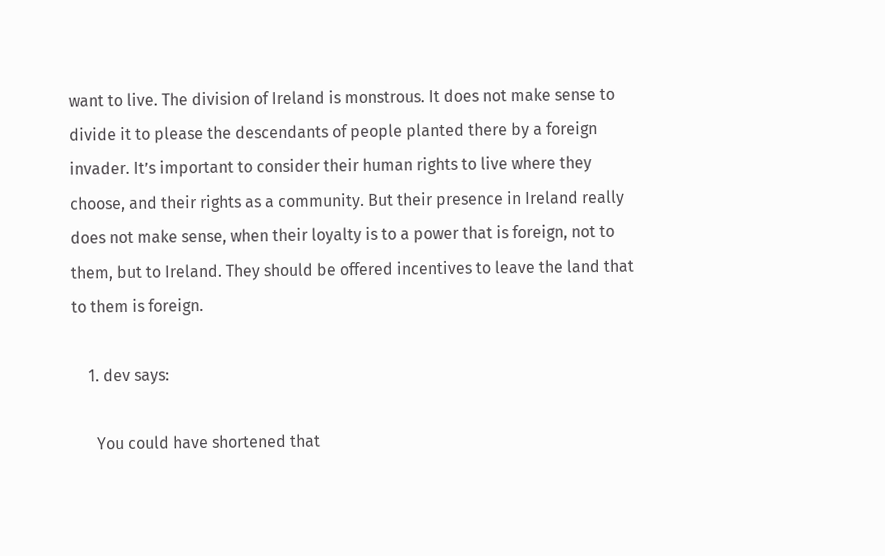want to live. The division of Ireland is monstrous. It does not make sense to divide it to please the descendants of people planted there by a foreign invader. It’s important to consider their human rights to live where they choose, and their rights as a community. But their presence in Ireland really does not make sense, when their loyalty is to a power that is foreign, not to them, but to Ireland. They should be offered incentives to leave the land that to them is foreign.

    1. dev says:

      You could have shortened that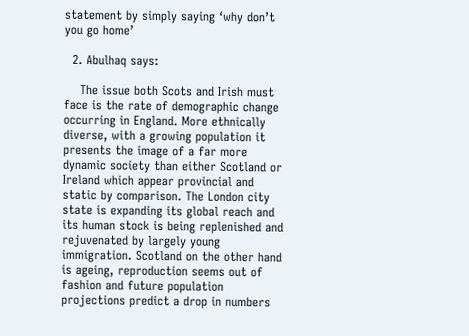statement by simply saying ‘why don’t you go home’

  2. Abulhaq says:

    The issue both Scots and Irish must face is the rate of demographic change occurring in England. More ethnically diverse, with a growing population it presents the image of a far more dynamic society than either Scotland or Ireland which appear provincial and static by comparison. The London city state is expanding its global reach and its human stock is being replenished and rejuvenated by largely young immigration. Scotland on the other hand is ageing, reproduction seems out of fashion and future population projections predict a drop in numbers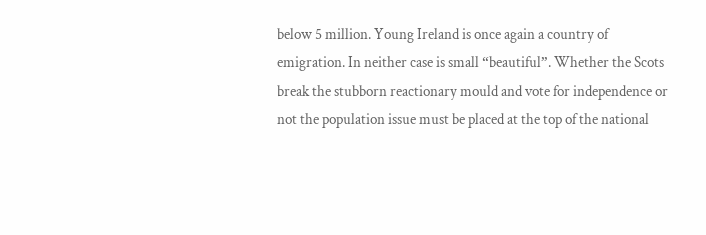below 5 million. Young Ireland is once again a country of emigration. In neither case is small “beautiful”. Whether the Scots break the stubborn reactionary mould and vote for independence or not the population issue must be placed at the top of the national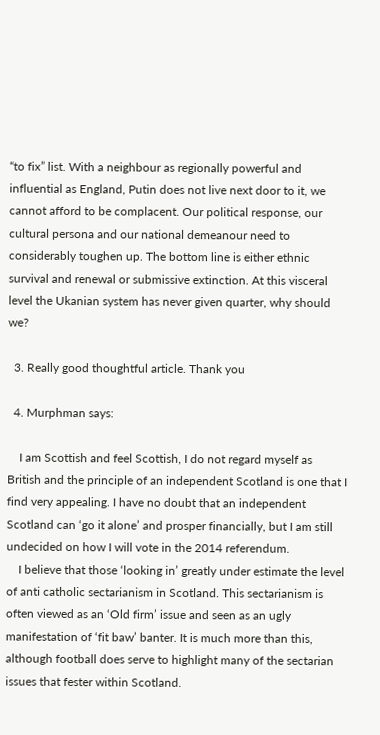“to fix” list. With a neighbour as regionally powerful and influential as England, Putin does not live next door to it, we cannot afford to be complacent. Our political response, our cultural persona and our national demeanour need to considerably toughen up. The bottom line is either ethnic survival and renewal or submissive extinction. At this visceral level the Ukanian system has never given quarter, why should we?

  3. Really good thoughtful article. Thank you

  4. Murphman says:

    I am Scottish and feel Scottish, I do not regard myself as British and the principle of an independent Scotland is one that I find very appealing. I have no doubt that an independent Scotland can ‘go it alone’ and prosper financially, but I am still undecided on how I will vote in the 2014 referendum.
    I believe that those ‘looking in’ greatly under estimate the level of anti catholic sectarianism in Scotland. This sectarianism is often viewed as an ‘Old firm’ issue and seen as an ugly manifestation of ‘fit baw’ banter. It is much more than this, although football does serve to highlight many of the sectarian issues that fester within Scotland.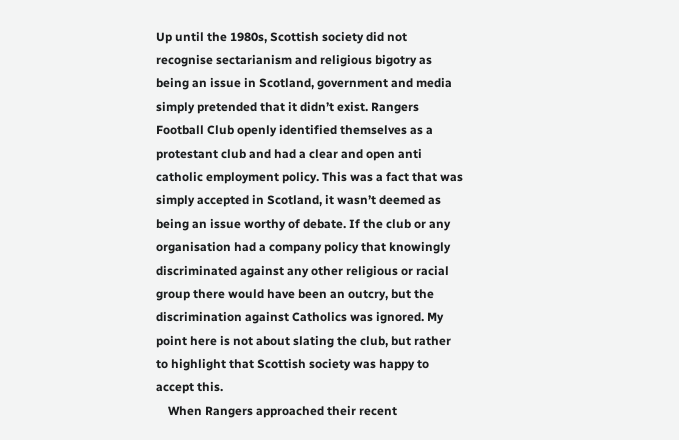Up until the 1980s, Scottish society did not recognise sectarianism and religious bigotry as being an issue in Scotland, government and media simply pretended that it didn’t exist. Rangers Football Club openly identified themselves as a protestant club and had a clear and open anti catholic employment policy. This was a fact that was simply accepted in Scotland, it wasn’t deemed as being an issue worthy of debate. If the club or any organisation had a company policy that knowingly discriminated against any other religious or racial group there would have been an outcry, but the discrimination against Catholics was ignored. My point here is not about slating the club, but rather to highlight that Scottish society was happy to accept this.
    When Rangers approached their recent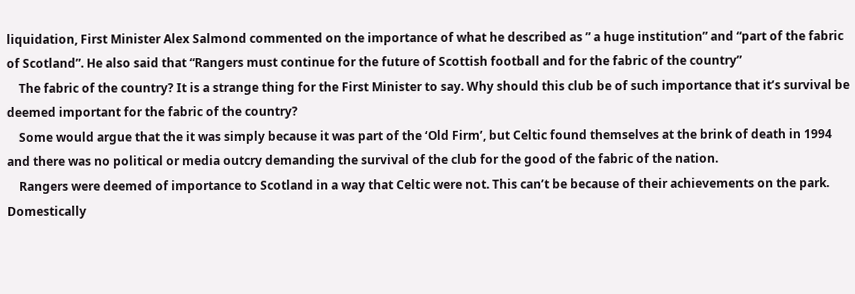liquidation, First Minister Alex Salmond commented on the importance of what he described as ” a huge institution” and “part of the fabric of Scotland”. He also said that “Rangers must continue for the future of Scottish football and for the fabric of the country”
    The fabric of the country? It is a strange thing for the First Minister to say. Why should this club be of such importance that it’s survival be deemed important for the fabric of the country?
    Some would argue that the it was simply because it was part of the ‘Old Firm’, but Celtic found themselves at the brink of death in 1994 and there was no political or media outcry demanding the survival of the club for the good of the fabric of the nation.
    Rangers were deemed of importance to Scotland in a way that Celtic were not. This can’t be because of their achievements on the park. Domestically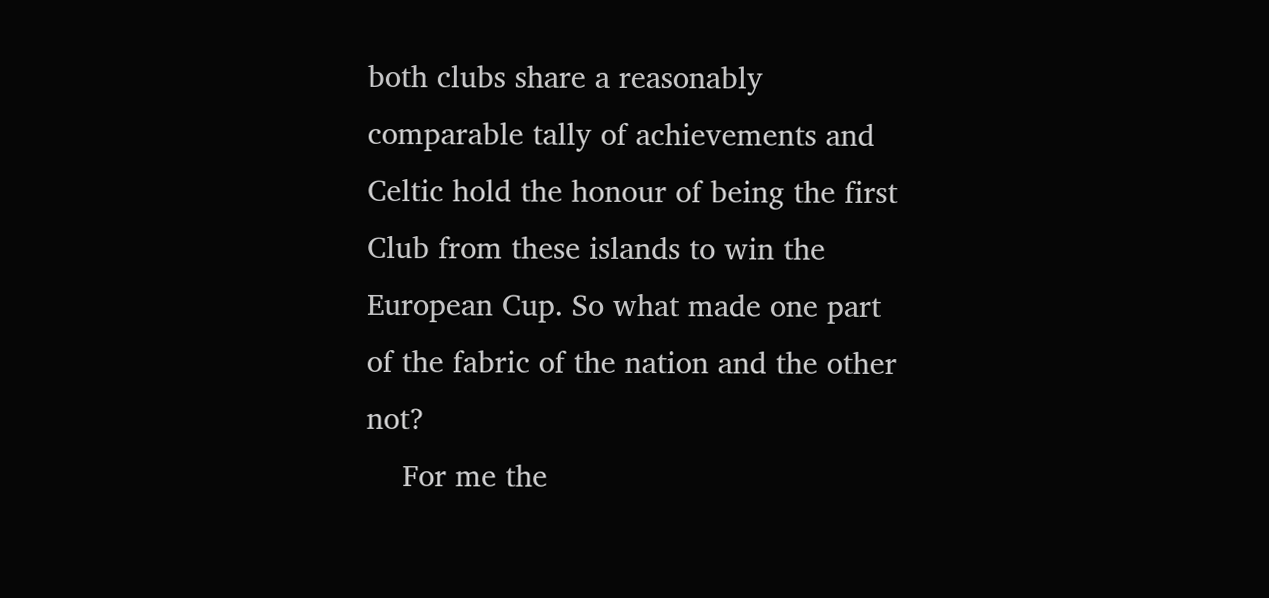both clubs share a reasonably comparable tally of achievements and Celtic hold the honour of being the first Club from these islands to win the European Cup. So what made one part of the fabric of the nation and the other not?
    For me the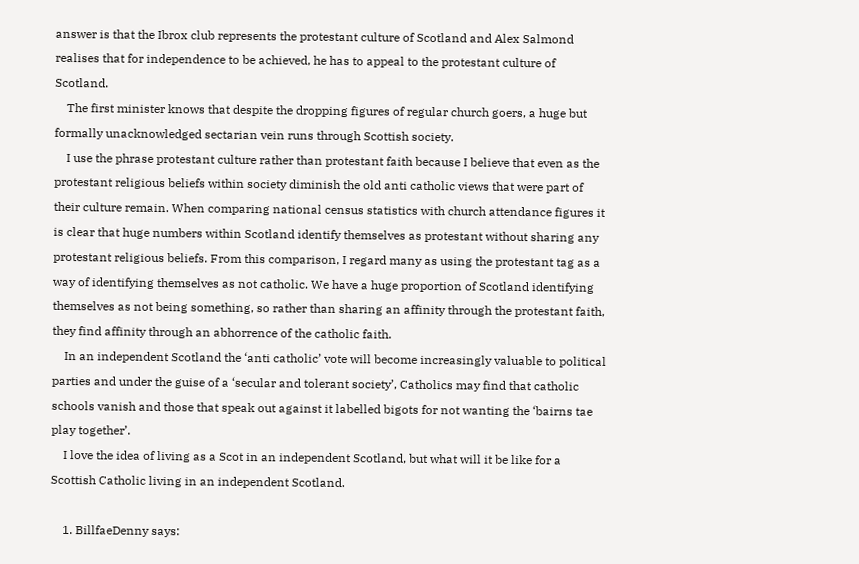answer is that the Ibrox club represents the protestant culture of Scotland and Alex Salmond realises that for independence to be achieved, he has to appeal to the protestant culture of Scotland.
    The first minister knows that despite the dropping figures of regular church goers, a huge but formally unacknowledged sectarian vein runs through Scottish society.
    I use the phrase protestant culture rather than protestant faith because I believe that even as the protestant religious beliefs within society diminish the old anti catholic views that were part of their culture remain. When comparing national census statistics with church attendance figures it is clear that huge numbers within Scotland identify themselves as protestant without sharing any protestant religious beliefs. From this comparison, I regard many as using the protestant tag as a way of identifying themselves as not catholic. We have a huge proportion of Scotland identifying themselves as not being something, so rather than sharing an affinity through the protestant faith, they find affinity through an abhorrence of the catholic faith.
    In an independent Scotland the ‘anti catholic’ vote will become increasingly valuable to political parties and under the guise of a ‘secular and tolerant society’, Catholics may find that catholic schools vanish and those that speak out against it labelled bigots for not wanting the ‘bairns tae play together’.
    I love the idea of living as a Scot in an independent Scotland, but what will it be like for a Scottish Catholic living in an independent Scotland.

    1. BillfaeDenny says: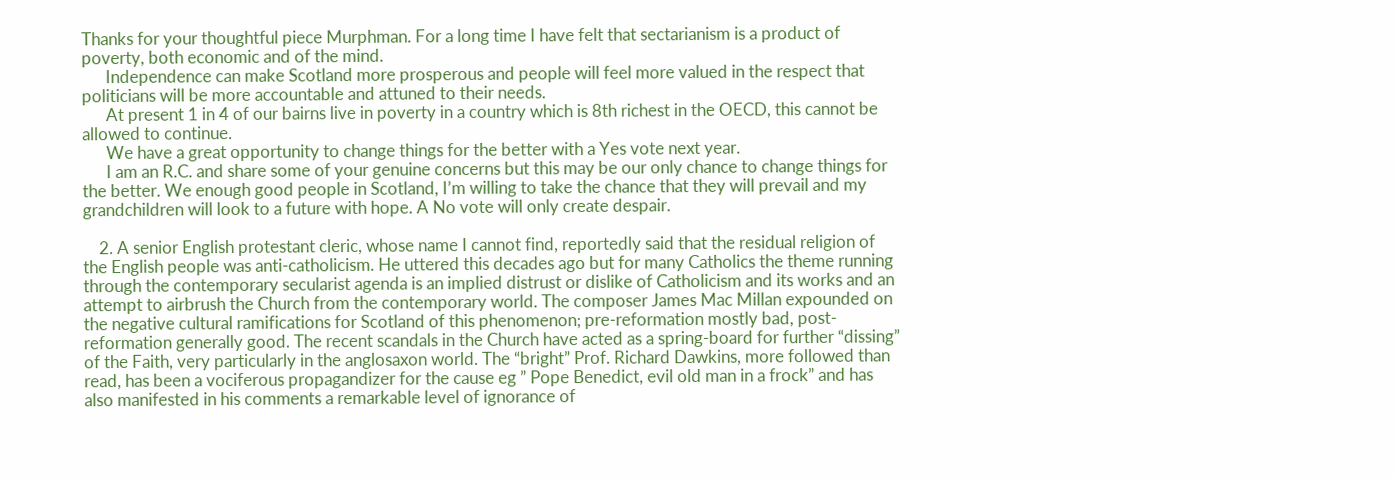Thanks for your thoughtful piece Murphman. For a long time I have felt that sectarianism is a product of poverty, both economic and of the mind.
      Independence can make Scotland more prosperous and people will feel more valued in the respect that politicians will be more accountable and attuned to their needs.
      At present 1 in 4 of our bairns live in poverty in a country which is 8th richest in the OECD, this cannot be allowed to continue.
      We have a great opportunity to change things for the better with a Yes vote next year.
      I am an R.C. and share some of your genuine concerns but this may be our only chance to change things for the better. We enough good people in Scotland, I’m willing to take the chance that they will prevail and my grandchildren will look to a future with hope. A No vote will only create despair.

    2. A senior English protestant cleric, whose name I cannot find, reportedly said that the residual religion of the English people was anti-catholicism. He uttered this decades ago but for many Catholics the theme running through the contemporary secularist agenda is an implied distrust or dislike of Catholicism and its works and an attempt to airbrush the Church from the contemporary world. The composer James Mac Millan expounded on the negative cultural ramifications for Scotland of this phenomenon; pre-reformation mostly bad, post-reformation generally good. The recent scandals in the Church have acted as a spring-board for further “dissing” of the Faith, very particularly in the anglosaxon world. The “bright” Prof. Richard Dawkins, more followed than read, has been a vociferous propagandizer for the cause eg ” Pope Benedict, evil old man in a frock” and has also manifested in his comments a remarkable level of ignorance of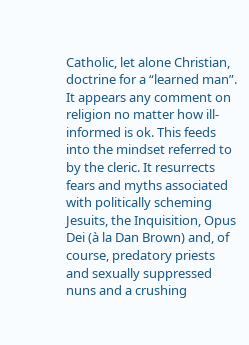Catholic, let alone Christian, doctrine for a “learned man”. It appears any comment on religion no matter how ill-informed is ok. This feeds into the mindset referred to by the cleric. It resurrects fears and myths associated with politically scheming Jesuits, the Inquisition, Opus Dei (à la Dan Brown) and, of course, predatory priests and sexually suppressed nuns and a crushing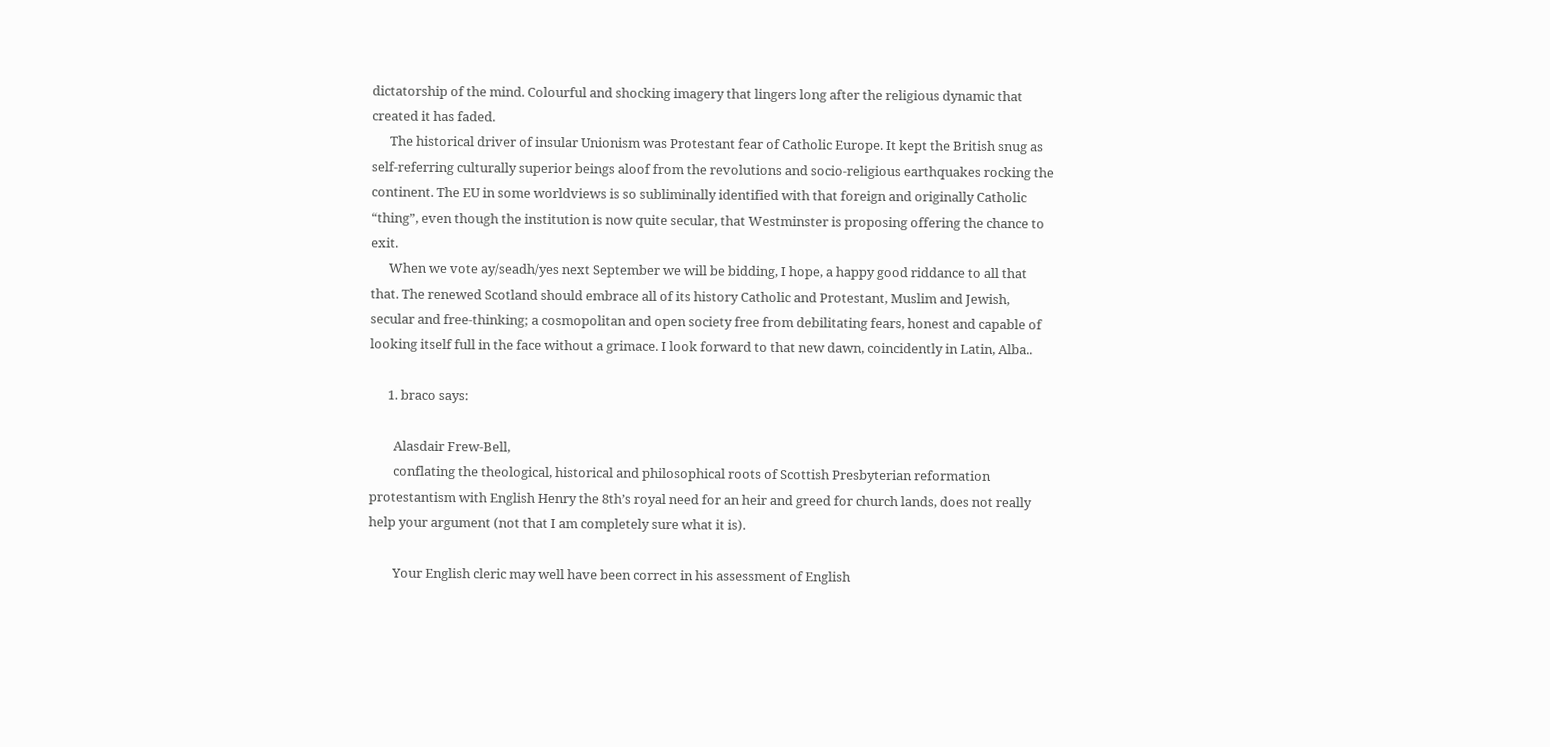dictatorship of the mind. Colourful and shocking imagery that lingers long after the religious dynamic that created it has faded.
      The historical driver of insular Unionism was Protestant fear of Catholic Europe. It kept the British snug as self-referring culturally superior beings aloof from the revolutions and socio-religious earthquakes rocking the continent. The EU in some worldviews is so subliminally identified with that foreign and originally Catholic “thing”, even though the institution is now quite secular, that Westminster is proposing offering the chance to exit.
      When we vote ay/seadh/yes next September we will be bidding, I hope, a happy good riddance to all that that. The renewed Scotland should embrace all of its history Catholic and Protestant, Muslim and Jewish, secular and free-thinking; a cosmopolitan and open society free from debilitating fears, honest and capable of looking itself full in the face without a grimace. I look forward to that new dawn, coincidently in Latin, Alba..

      1. braco says:

        Alasdair Frew-Bell,
        conflating the theological, historical and philosophical roots of Scottish Presbyterian reformation protestantism with English Henry the 8th’s royal need for an heir and greed for church lands, does not really help your argument (not that I am completely sure what it is).

        Your English cleric may well have been correct in his assessment of English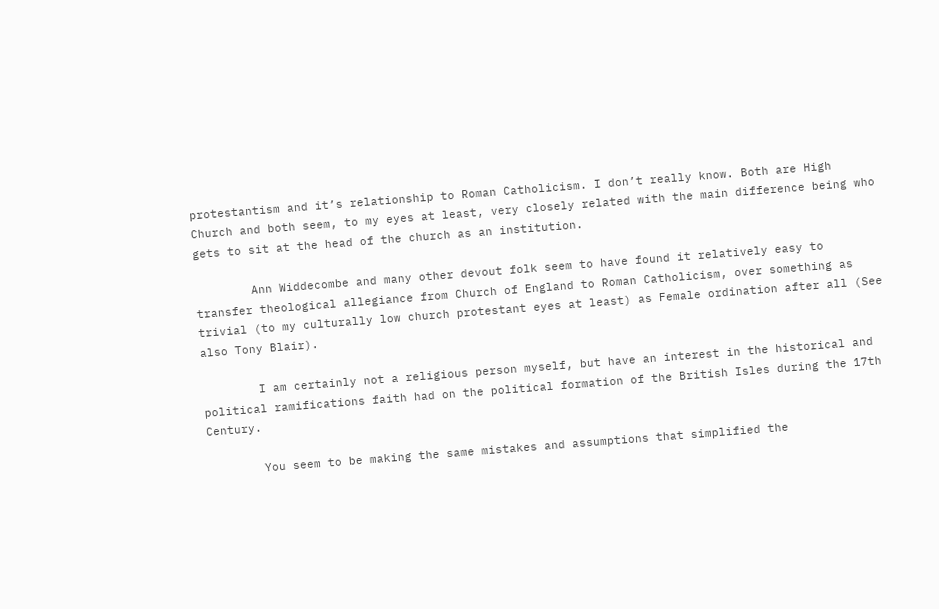protestantism and it’s relationship to Roman Catholicism. I don’t really know. Both are High Church and both seem, to my eyes at least, very closely related with the main difference being who gets to sit at the head of the church as an institution.

        Ann Widdecombe and many other devout folk seem to have found it relatively easy to transfer theological allegiance from Church of England to Roman Catholicism, over something as trivial (to my culturally low church protestant eyes at least) as Female ordination after all (See also Tony Blair).

        I am certainly not a religious person myself, but have an interest in the historical and political ramifications faith had on the political formation of the British Isles during the 17th Century.

        You seem to be making the same mistakes and assumptions that simplified the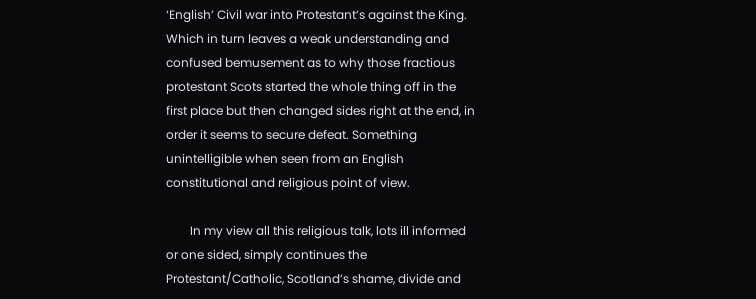‘English’ Civil war into Protestant’s against the King. Which in turn leaves a weak understanding and confused bemusement as to why those fractious protestant Scots started the whole thing off in the first place but then changed sides right at the end, in order it seems to secure defeat. Something unintelligible when seen from an English constitutional and religious point of view.

        In my view all this religious talk, lots ill informed or one sided, simply continues the Protestant/Catholic, Scotland’s shame, divide and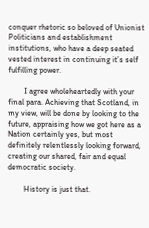conquer rhetoric so beloved of Unionist Politicians and establishment institutions, who have a deep seated vested interest in continuing it’s self fulfilling power.

        I agree wholeheartedly with your final para. Achieving that Scotland, in my view, will be done by looking to the future, appraising how we got here as a Nation certainly yes, but most definitely relentlessly looking forward, creating our shared, fair and equal democratic society.

        History is just that.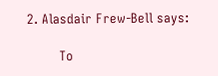2. Alasdair Frew-Bell says:

        To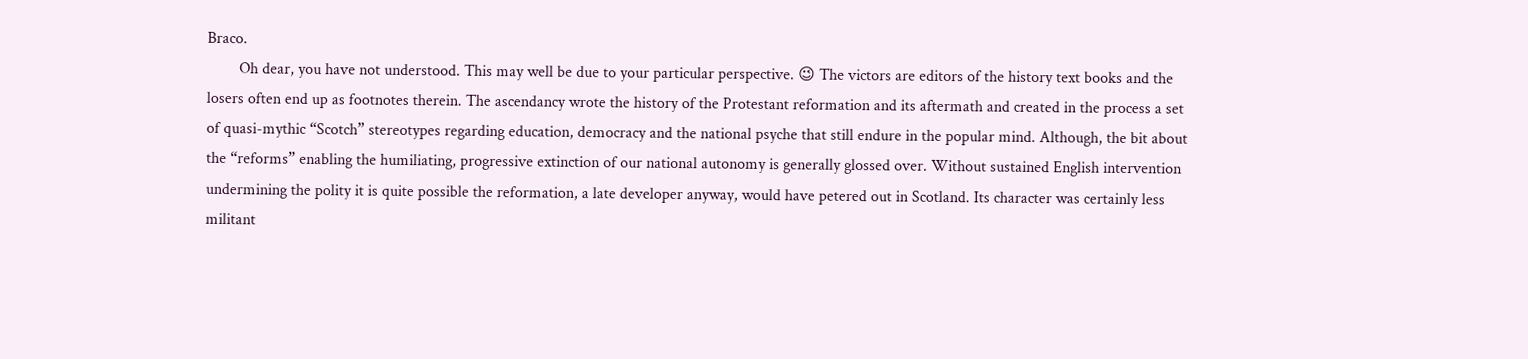Braco.
        Oh dear, you have not understood. This may well be due to your particular perspective. 😉 The victors are editors of the history text books and the losers often end up as footnotes therein. The ascendancy wrote the history of the Protestant reformation and its aftermath and created in the process a set of quasi-mythic “Scotch” stereotypes regarding education, democracy and the national psyche that still endure in the popular mind. Although, the bit about the “reforms” enabling the humiliating, progressive extinction of our national autonomy is generally glossed over. Without sustained English intervention undermining the polity it is quite possible the reformation, a late developer anyway, would have petered out in Scotland. Its character was certainly less militant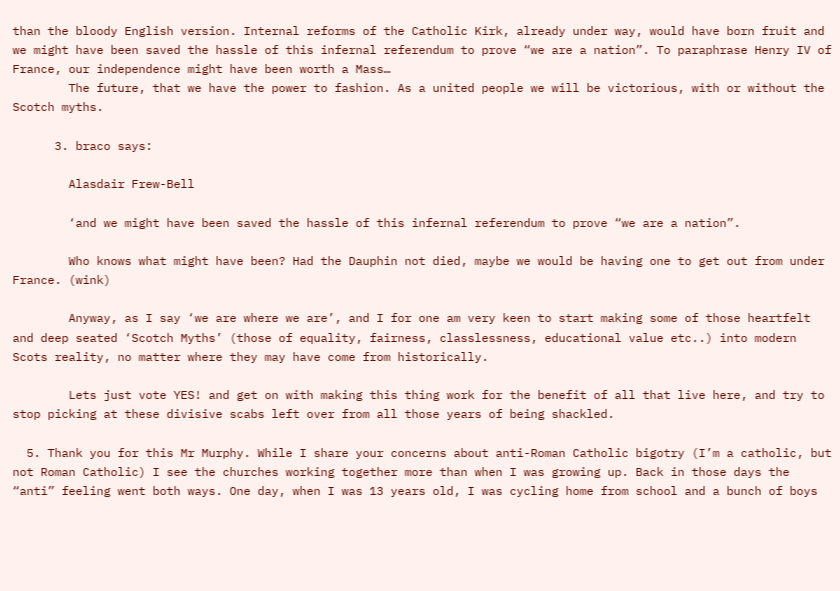than the bloody English version. Internal reforms of the Catholic Kirk, already under way, would have born fruit and we might have been saved the hassle of this infernal referendum to prove “we are a nation”. To paraphrase Henry IV of France, our independence might have been worth a Mass…
        The future, that we have the power to fashion. As a united people we will be victorious, with or without the Scotch myths.

      3. braco says:

        Alasdair Frew-Bell

        ‘and we might have been saved the hassle of this infernal referendum to prove “we are a nation”.

        Who knows what might have been? Had the Dauphin not died, maybe we would be having one to get out from under France. (wink)

        Anyway, as I say ‘we are where we are’, and I for one am very keen to start making some of those heartfelt and deep seated ‘Scotch Myths’ (those of equality, fairness, classlessness, educational value etc..) into modern Scots reality, no matter where they may have come from historically.

        Lets just vote YES! and get on with making this thing work for the benefit of all that live here, and try to stop picking at these divisive scabs left over from all those years of being shackled.

  5. Thank you for this Mr Murphy. While I share your concerns about anti-Roman Catholic bigotry (I’m a catholic, but not Roman Catholic) I see the churches working together more than when I was growing up. Back in those days the “anti” feeling went both ways. One day, when I was 13 years old, I was cycling home from school and a bunch of boys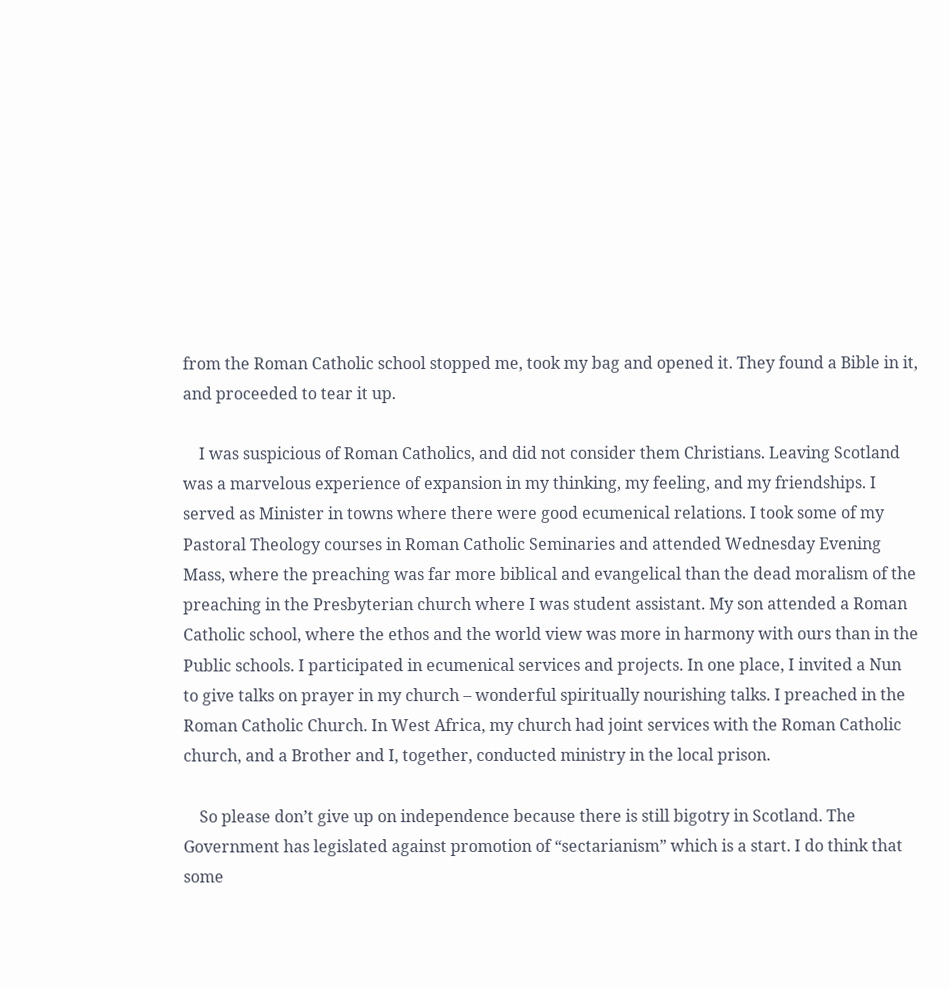from the Roman Catholic school stopped me, took my bag and opened it. They found a Bible in it, and proceeded to tear it up.

    I was suspicious of Roman Catholics, and did not consider them Christians. Leaving Scotland was a marvelous experience of expansion in my thinking, my feeling, and my friendships. I served as Minister in towns where there were good ecumenical relations. I took some of my Pastoral Theology courses in Roman Catholic Seminaries and attended Wednesday Evening Mass, where the preaching was far more biblical and evangelical than the dead moralism of the preaching in the Presbyterian church where I was student assistant. My son attended a Roman Catholic school, where the ethos and the world view was more in harmony with ours than in the Public schools. I participated in ecumenical services and projects. In one place, I invited a Nun to give talks on prayer in my church – wonderful spiritually nourishing talks. I preached in the Roman Catholic Church. In West Africa, my church had joint services with the Roman Catholic church, and a Brother and I, together, conducted ministry in the local prison.

    So please don’t give up on independence because there is still bigotry in Scotland. The Government has legislated against promotion of “sectarianism” which is a start. I do think that some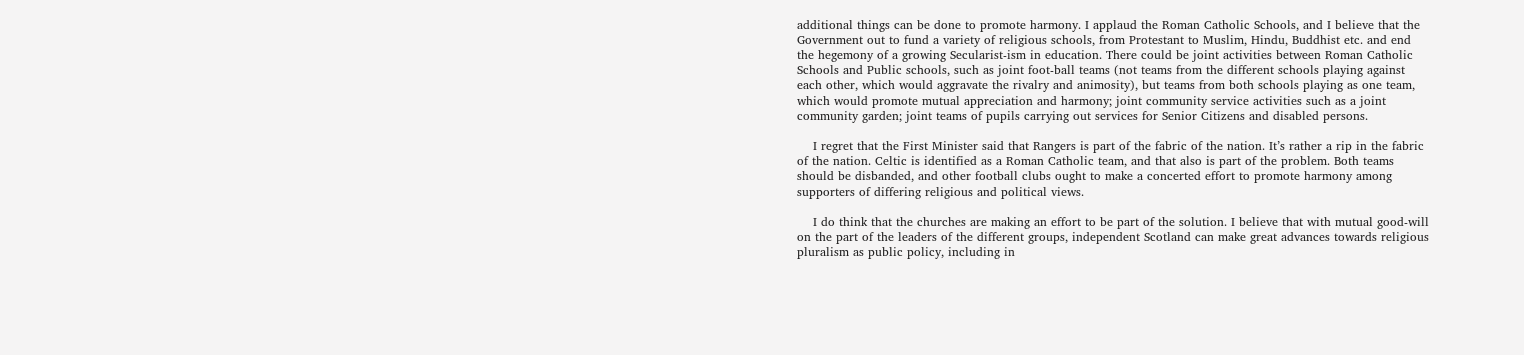additional things can be done to promote harmony. I applaud the Roman Catholic Schools, and I believe that the Government out to fund a variety of religious schools, from Protestant to Muslim, Hindu, Buddhist etc. and end the hegemony of a growing Secularist-ism in education. There could be joint activities between Roman Catholic Schools and Public schools, such as joint foot-ball teams (not teams from the different schools playing against each other, which would aggravate the rivalry and animosity), but teams from both schools playing as one team, which would promote mutual appreciation and harmony; joint community service activities such as a joint community garden; joint teams of pupils carrying out services for Senior Citizens and disabled persons.

    I regret that the First Minister said that Rangers is part of the fabric of the nation. It’s rather a rip in the fabric of the nation. Celtic is identified as a Roman Catholic team, and that also is part of the problem. Both teams should be disbanded, and other football clubs ought to make a concerted effort to promote harmony among supporters of differing religious and political views.

    I do think that the churches are making an effort to be part of the solution. I believe that with mutual good-will on the part of the leaders of the different groups, independent Scotland can make great advances towards religious pluralism as public policy, including in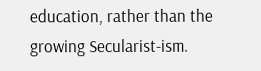education, rather than the growing Secularist-ism.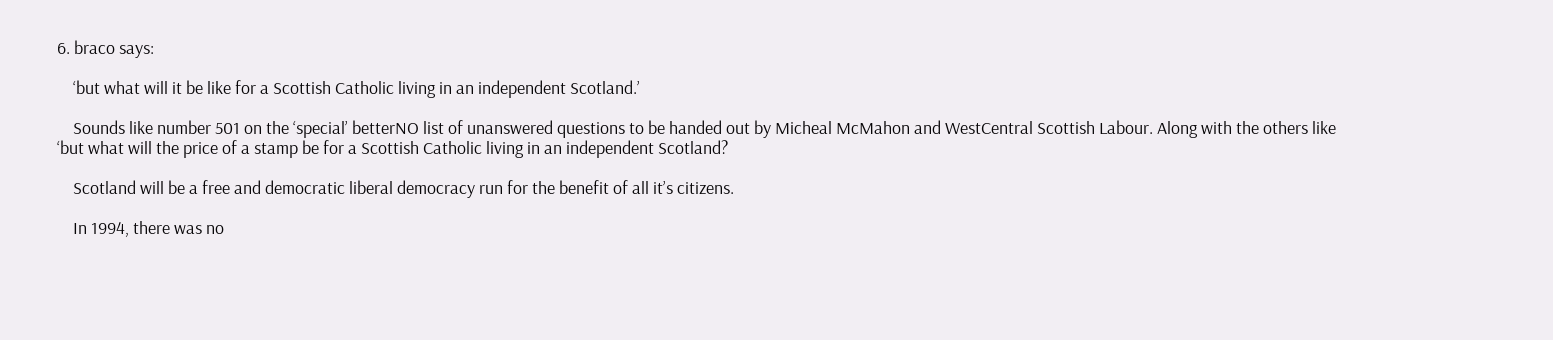6. braco says:

    ‘but what will it be like for a Scottish Catholic living in an independent Scotland.’

    Sounds like number 501 on the ‘special’ betterNO list of unanswered questions to be handed out by Micheal McMahon and WestCentral Scottish Labour. Along with the others like ‘but what will the price of a stamp be for a Scottish Catholic living in an independent Scotland?

    Scotland will be a free and democratic liberal democracy run for the benefit of all it’s citizens.

    In 1994, there was no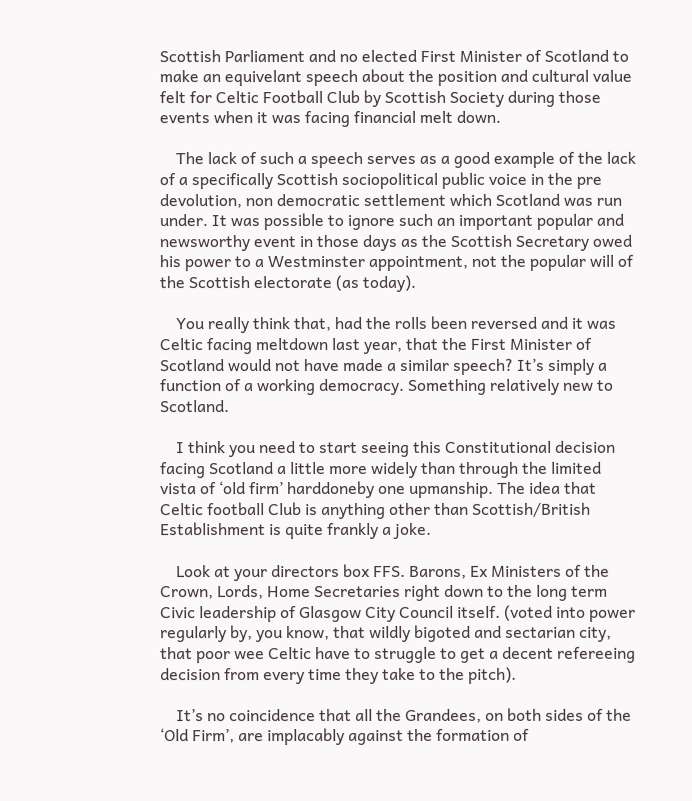Scottish Parliament and no elected First Minister of Scotland to make an equivelant speech about the position and cultural value felt for Celtic Football Club by Scottish Society during those events when it was facing financial melt down.

    The lack of such a speech serves as a good example of the lack of a specifically Scottish sociopolitical public voice in the pre devolution, non democratic settlement which Scotland was run under. It was possible to ignore such an important popular and newsworthy event in those days as the Scottish Secretary owed his power to a Westminster appointment, not the popular will of the Scottish electorate (as today).

    You really think that, had the rolls been reversed and it was Celtic facing meltdown last year, that the First Minister of Scotland would not have made a similar speech? It’s simply a function of a working democracy. Something relatively new to Scotland.

    I think you need to start seeing this Constitutional decision facing Scotland a little more widely than through the limited vista of ‘old firm’ harddoneby one upmanship. The idea that Celtic football Club is anything other than Scottish/British Establishment is quite frankly a joke.

    Look at your directors box FFS. Barons, Ex Ministers of the Crown, Lords, Home Secretaries right down to the long term Civic leadership of Glasgow City Council itself. (voted into power regularly by, you know, that wildly bigoted and sectarian city, that poor wee Celtic have to struggle to get a decent refereeing decision from every time they take to the pitch).

    It’s no coincidence that all the Grandees, on both sides of the ‘Old Firm’, are implacably against the formation of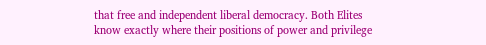that free and independent liberal democracy. Both Elites know exactly where their positions of power and privilege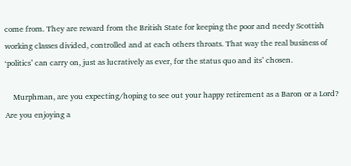come from. They are reward from the British State for keeping the poor and needy Scottish working classes divided, controlled and at each others throats. That way the real business of ‘politics’ can carry on, just as lucratively as ever, for the status quo and its’ chosen.

    Murphman, are you expecting/hoping to see out your happy retirement as a Baron or a Lord? Are you enjoying a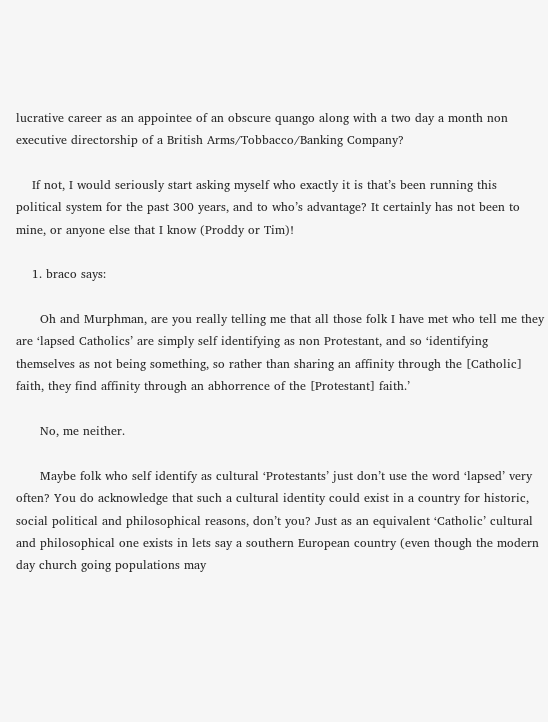lucrative career as an appointee of an obscure quango along with a two day a month non executive directorship of a British Arms/Tobbacco/Banking Company?

    If not, I would seriously start asking myself who exactly it is that’s been running this political system for the past 300 years, and to who’s advantage? It certainly has not been to mine, or anyone else that I know (Proddy or Tim)!

    1. braco says:

      Oh and Murphman, are you really telling me that all those folk I have met who tell me they are ‘lapsed Catholics’ are simply self identifying as non Protestant, and so ‘identifying themselves as not being something, so rather than sharing an affinity through the [Catholic] faith, they find affinity through an abhorrence of the [Protestant] faith.’

      No, me neither.

      Maybe folk who self identify as cultural ‘Protestants’ just don’t use the word ‘lapsed’ very often? You do acknowledge that such a cultural identity could exist in a country for historic, social political and philosophical reasons, don’t you? Just as an equivalent ‘Catholic’ cultural and philosophical one exists in lets say a southern European country (even though the modern day church going populations may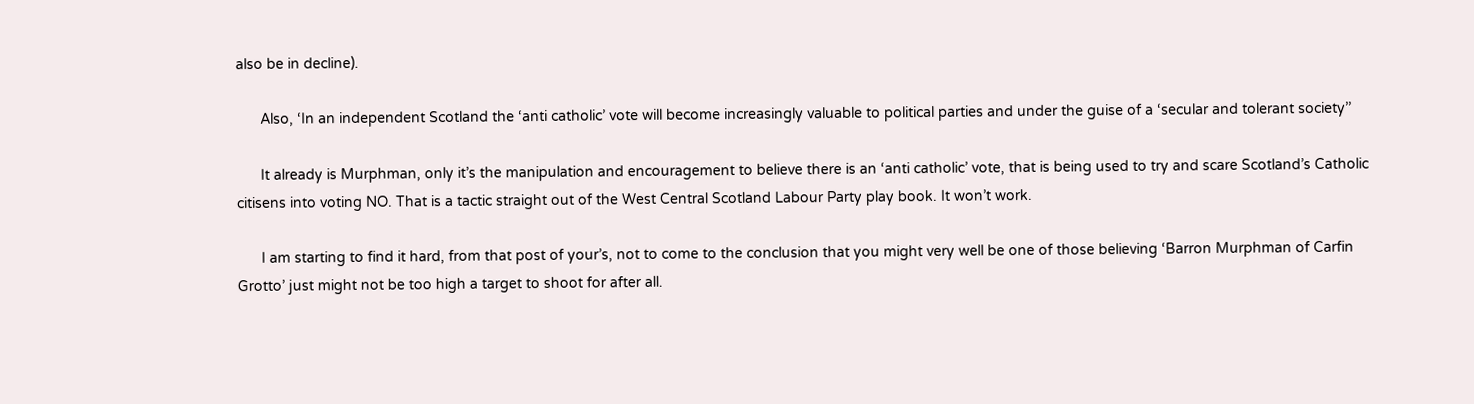also be in decline).

      Also, ‘In an independent Scotland the ‘anti catholic’ vote will become increasingly valuable to political parties and under the guise of a ‘secular and tolerant society’’

      It already is Murphman, only it’s the manipulation and encouragement to believe there is an ‘anti catholic’ vote, that is being used to try and scare Scotland’s Catholic citisens into voting NO. That is a tactic straight out of the West Central Scotland Labour Party play book. It won’t work.

      I am starting to find it hard, from that post of your’s, not to come to the conclusion that you might very well be one of those believing ‘Barron Murphman of Carfin Grotto’ just might not be too high a target to shoot for after all.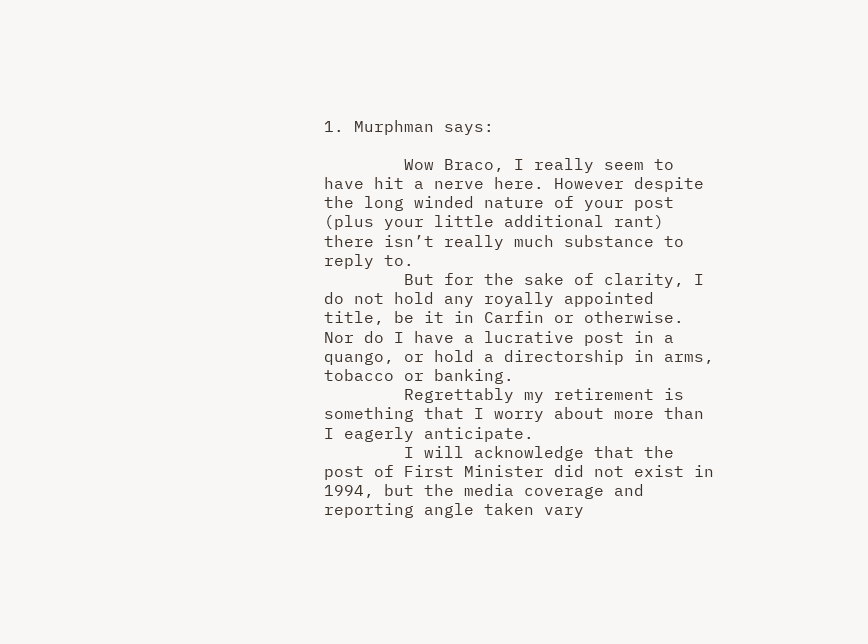1. Murphman says:

        Wow Braco, I really seem to have hit a nerve here. However despite the long winded nature of your post (plus your little additional rant) there isn’t really much substance to reply to.
        But for the sake of clarity, I do not hold any royally appointed title, be it in Carfin or otherwise. Nor do I have a lucrative post in a quango, or hold a directorship in arms, tobacco or banking.
        Regrettably my retirement is something that I worry about more than I eagerly anticipate.
        I will acknowledge that the post of First Minister did not exist in 1994, but the media coverage and reporting angle taken vary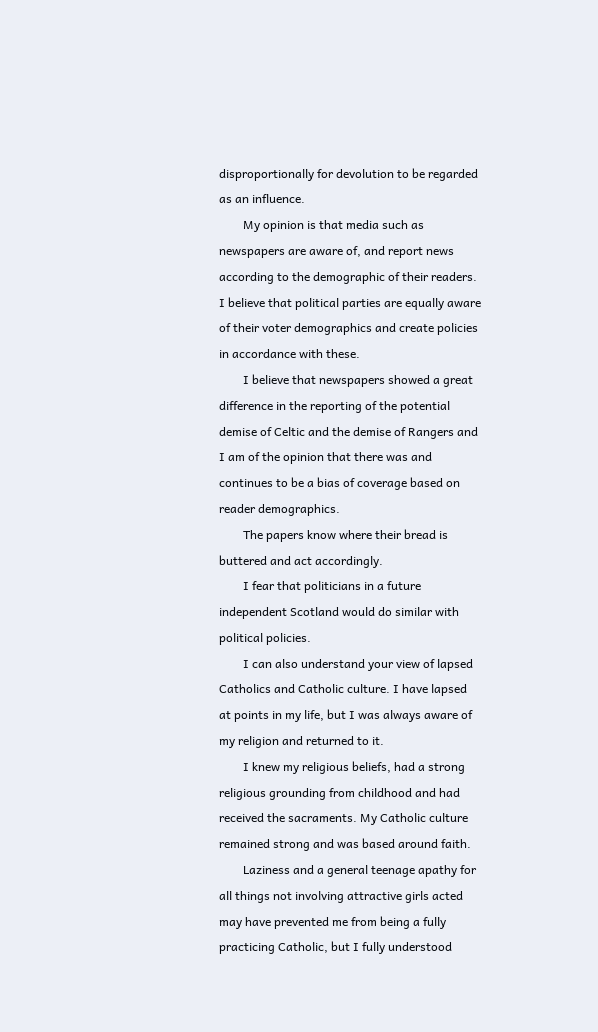disproportionally for devolution to be regarded as an influence.
        My opinion is that media such as newspapers are aware of, and report news according to the demographic of their readers. I believe that political parties are equally aware of their voter demographics and create policies in accordance with these.
        I believe that newspapers showed a great difference in the reporting of the potential demise of Celtic and the demise of Rangers and I am of the opinion that there was and continues to be a bias of coverage based on reader demographics.
        The papers know where their bread is buttered and act accordingly.
        I fear that politicians in a future independent Scotland would do similar with political policies.
        I can also understand your view of lapsed Catholics and Catholic culture. I have lapsed at points in my life, but I was always aware of my religion and returned to it.
        I knew my religious beliefs, had a strong religious grounding from childhood and had received the sacraments. My Catholic culture remained strong and was based around faith.
        Laziness and a general teenage apathy for all things not involving attractive girls acted may have prevented me from being a fully practicing Catholic, but I fully understood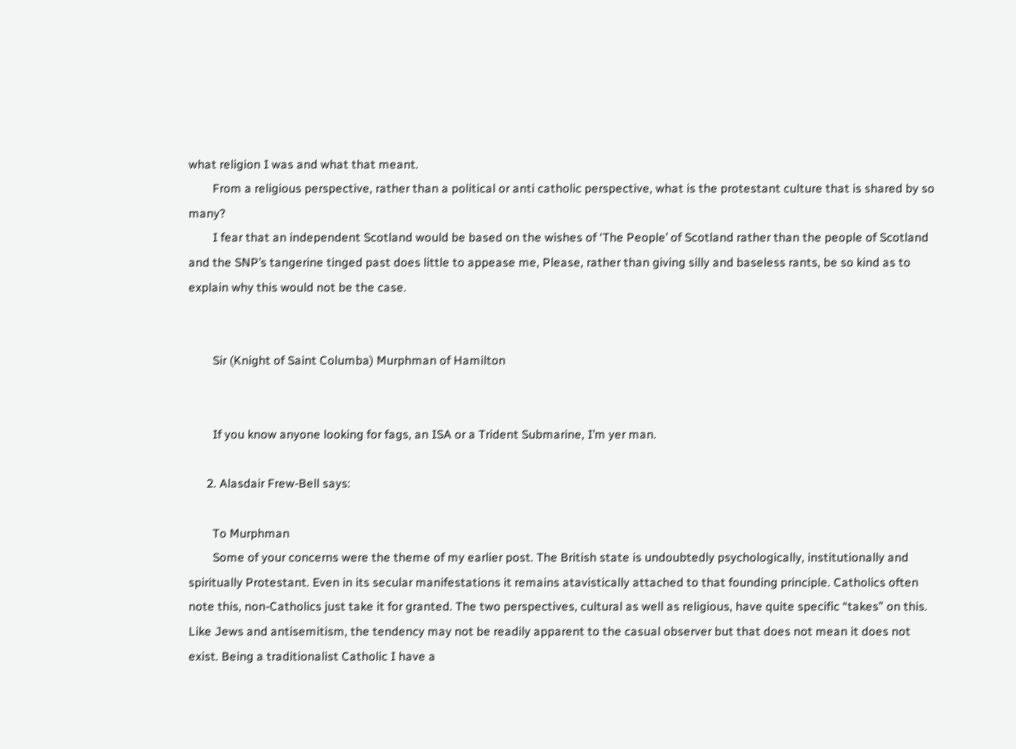what religion I was and what that meant.
        From a religious perspective, rather than a political or anti catholic perspective, what is the protestant culture that is shared by so many?
        I fear that an independent Scotland would be based on the wishes of ‘The People’ of Scotland rather than the people of Scotland and the SNP’s tangerine tinged past does little to appease me, Please, rather than giving silly and baseless rants, be so kind as to explain why this would not be the case.


        Sir (Knight of Saint Columba) Murphman of Hamilton


        If you know anyone looking for fags, an ISA or a Trident Submarine, I’m yer man.

      2. Alasdair Frew-Bell says:

        To Murphman
        Some of your concerns were the theme of my earlier post. The British state is undoubtedly psychologically, institutionally and spiritually Protestant. Even in its secular manifestations it remains atavistically attached to that founding principle. Catholics often note this, non-Catholics just take it for granted. The two perspectives, cultural as well as religious, have quite specific “takes” on this. Like Jews and antisemitism, the tendency may not be readily apparent to the casual observer but that does not mean it does not exist. Being a traditionalist Catholic I have a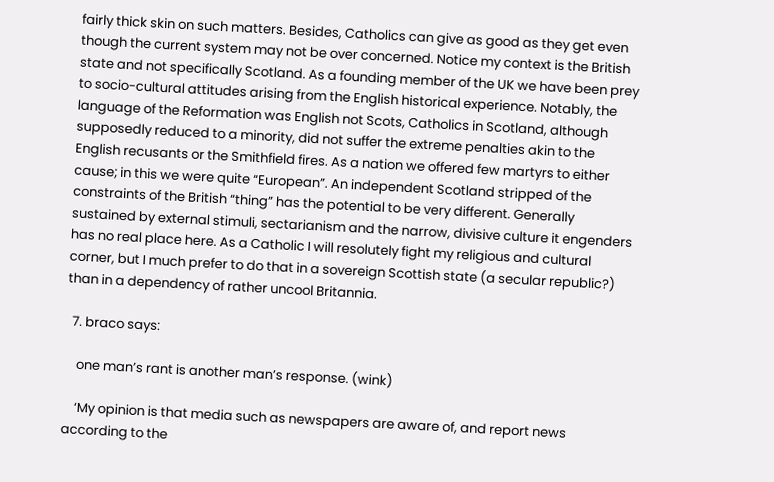fairly thick skin on such matters. Besides, Catholics can give as good as they get even though the current system may not be over concerned. Notice my context is the British state and not specifically Scotland. As a founding member of the UK we have been prey to socio-cultural attitudes arising from the English historical experience. Notably, the language of the Reformation was English not Scots, Catholics in Scotland, although supposedly reduced to a minority, did not suffer the extreme penalties akin to the English recusants or the Smithfield fires. As a nation we offered few martyrs to either cause; in this we were quite “European”. An independent Scotland stripped of the constraints of the British “thing” has the potential to be very different. Generally sustained by external stimuli, sectarianism and the narrow, divisive culture it engenders has no real place here. As a Catholic I will resolutely fight my religious and cultural corner, but I much prefer to do that in a sovereign Scottish state (a secular republic?) than in a dependency of rather uncool Britannia.

  7. braco says:

    one man’s rant is another man’s response. (wink)

    ‘My opinion is that media such as newspapers are aware of, and report news according to the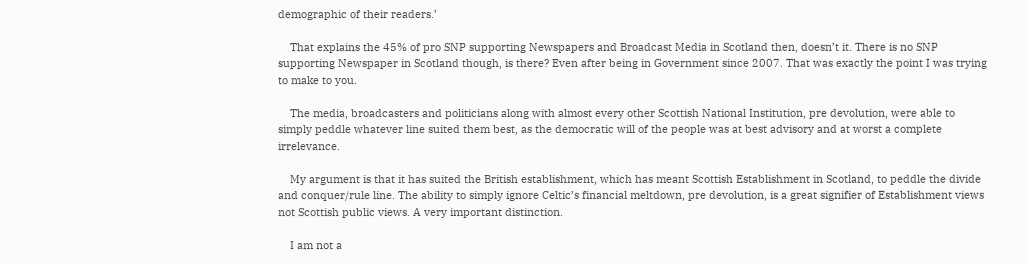demographic of their readers.’

    That explains the 45% of pro SNP supporting Newspapers and Broadcast Media in Scotland then, doesn’t it. There is no SNP supporting Newspaper in Scotland though, is there? Even after being in Government since 2007. That was exactly the point I was trying to make to you.

    The media, broadcasters and politicians along with almost every other Scottish National Institution, pre devolution, were able to simply peddle whatever line suited them best, as the democratic will of the people was at best advisory and at worst a complete irrelevance.

    My argument is that it has suited the British establishment, which has meant Scottish Establishment in Scotland, to peddle the divide and conquer/rule line. The ability to simply ignore Celtic’s financial meltdown, pre devolution, is a great signifier of Establishment views not Scottish public views. A very important distinction.

    I am not a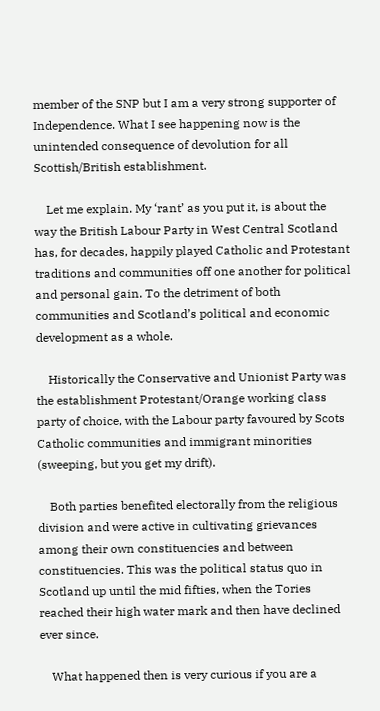member of the SNP but I am a very strong supporter of Independence. What I see happening now is the unintended consequence of devolution for all Scottish/British establishment.

    Let me explain. My ‘rant’ as you put it, is about the way the British Labour Party in West Central Scotland has, for decades, happily played Catholic and Protestant traditions and communities off one another for political and personal gain. To the detriment of both communities and Scotland’s political and economic development as a whole.

    Historically the Conservative and Unionist Party was the establishment Protestant/Orange working class party of choice, with the Labour party favoured by Scots Catholic communities and immigrant minorities (sweeping, but you get my drift).

    Both parties benefited electorally from the religious division and were active in cultivating grievances among their own constituencies and between constituencies. This was the political status quo in Scotland up until the mid fifties, when the Tories reached their high water mark and then have declined ever since.

    What happened then is very curious if you are a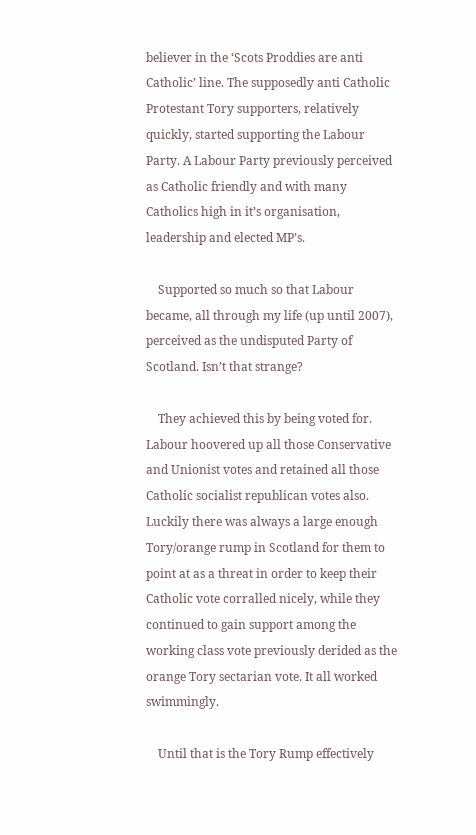believer in the ‘Scots Proddies are anti Catholic’ line. The supposedly anti Catholic Protestant Tory supporters, relatively quickly, started supporting the Labour Party. A Labour Party previously perceived as Catholic friendly and with many Catholics high in it’s organisation, leadership and elected MP’s.

    Supported so much so that Labour became, all through my life (up until 2007), perceived as the undisputed Party of Scotland. Isn’t that strange?

    They achieved this by being voted for. Labour hoovered up all those Conservative and Unionist votes and retained all those Catholic socialist republican votes also. Luckily there was always a large enough Tory/orange rump in Scotland for them to point at as a threat in order to keep their Catholic vote corralled nicely, while they continued to gain support among the working class vote previously derided as the orange Tory sectarian vote. It all worked swimmingly.

    Until that is the Tory Rump effectively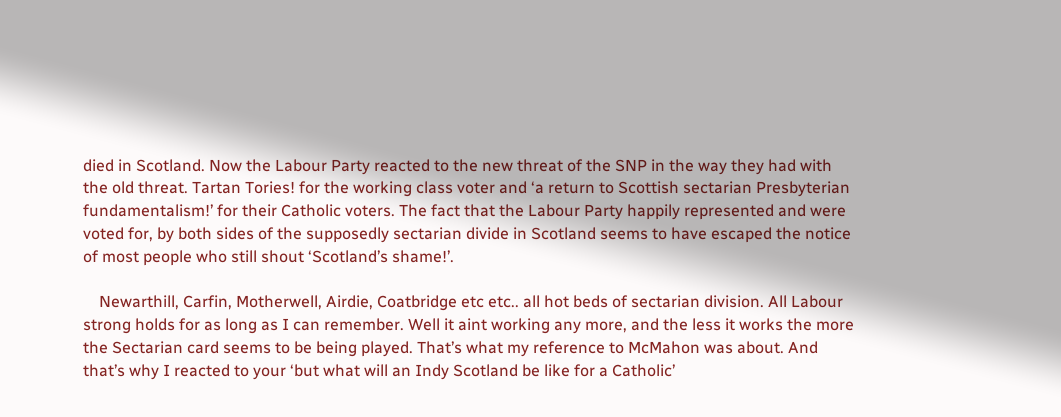died in Scotland. Now the Labour Party reacted to the new threat of the SNP in the way they had with the old threat. Tartan Tories! for the working class voter and ‘a return to Scottish sectarian Presbyterian fundamentalism!’ for their Catholic voters. The fact that the Labour Party happily represented and were voted for, by both sides of the supposedly sectarian divide in Scotland seems to have escaped the notice of most people who still shout ‘Scotland’s shame!’.

    Newarthill, Carfin, Motherwell, Airdie, Coatbridge etc etc.. all hot beds of sectarian division. All Labour strong holds for as long as I can remember. Well it aint working any more, and the less it works the more the Sectarian card seems to be being played. That’s what my reference to McMahon was about. And that’s why I reacted to your ‘but what will an Indy Scotland be like for a Catholic’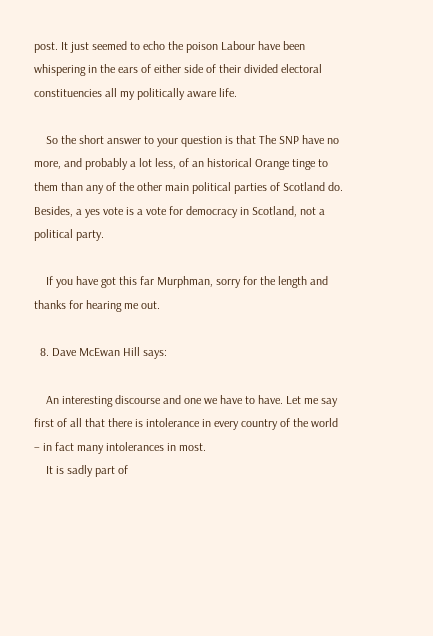post. It just seemed to echo the poison Labour have been whispering in the ears of either side of their divided electoral constituencies all my politically aware life.

    So the short answer to your question is that The SNP have no more, and probably a lot less, of an historical Orange tinge to them than any of the other main political parties of Scotland do. Besides, a yes vote is a vote for democracy in Scotland, not a political party.

    If you have got this far Murphman, sorry for the length and thanks for hearing me out.

  8. Dave McEwan Hill says:

    An interesting discourse and one we have to have. Let me say first of all that there is intolerance in every country of the world – in fact many intolerances in most.
    It is sadly part of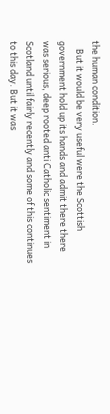the human condition.
    But it would be very useful were the Scottish government hold up its hands and admit there there was serious, deep rooted anti Catholic sentiment in Scotland until fairly recently and some of this continues to this day. But it was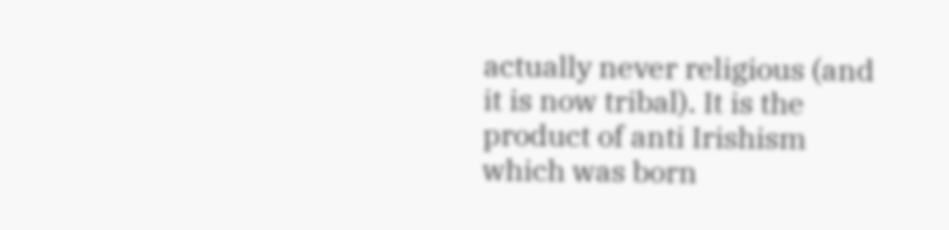actually never religious (and it is now tribal). It is the product of anti Irishism which was born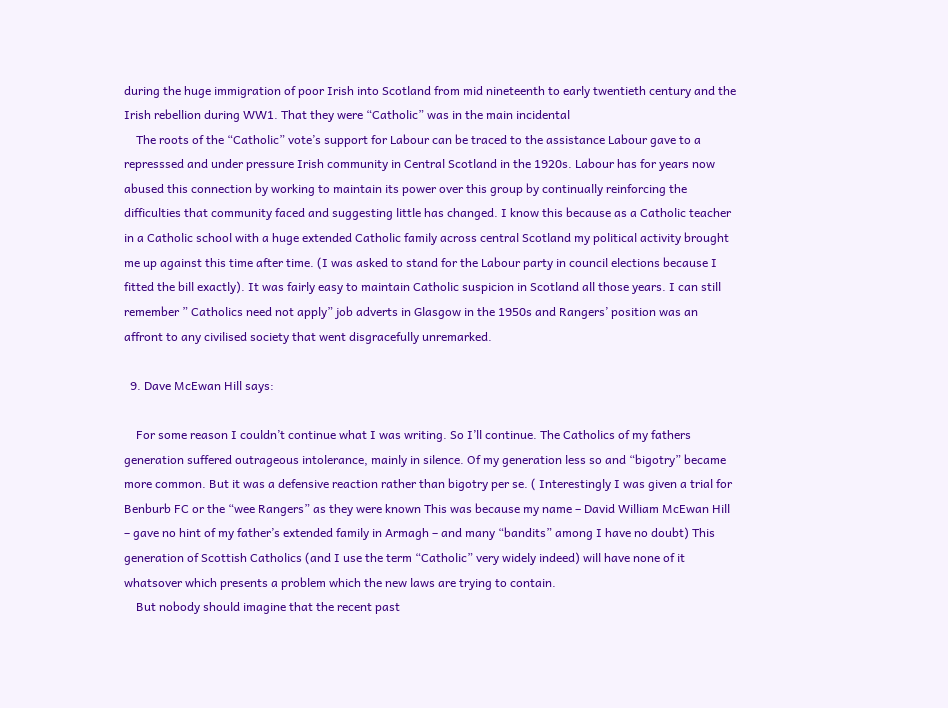during the huge immigration of poor Irish into Scotland from mid nineteenth to early twentieth century and the Irish rebellion during WW1. That they were “Catholic” was in the main incidental
    The roots of the “Catholic” vote’s support for Labour can be traced to the assistance Labour gave to a represssed and under pressure Irish community in Central Scotland in the 1920s. Labour has for years now abused this connection by working to maintain its power over this group by continually reinforcing the difficulties that community faced and suggesting little has changed. I know this because as a Catholic teacher in a Catholic school with a huge extended Catholic family across central Scotland my political activity brought me up against this time after time. (I was asked to stand for the Labour party in council elections because I fitted the bill exactly). It was fairly easy to maintain Catholic suspicion in Scotland all those years. I can still remember ” Catholics need not apply” job adverts in Glasgow in the 1950s and Rangers’ position was an affront to any civilised society that went disgracefully unremarked.

  9. Dave McEwan Hill says:

    For some reason I couldn’t continue what I was writing. So I’ll continue. The Catholics of my fathers generation suffered outrageous intolerance, mainly in silence. Of my generation less so and “bigotry” became more common. But it was a defensive reaction rather than bigotry per se. ( Interestingly I was given a trial for Benburb FC or the “wee Rangers” as they were known This was because my name – David William McEwan Hill – gave no hint of my father’s extended family in Armagh – and many “bandits” among I have no doubt) This generation of Scottish Catholics (and I use the term “Catholic” very widely indeed) will have none of it whatsover which presents a problem which the new laws are trying to contain.
    But nobody should imagine that the recent past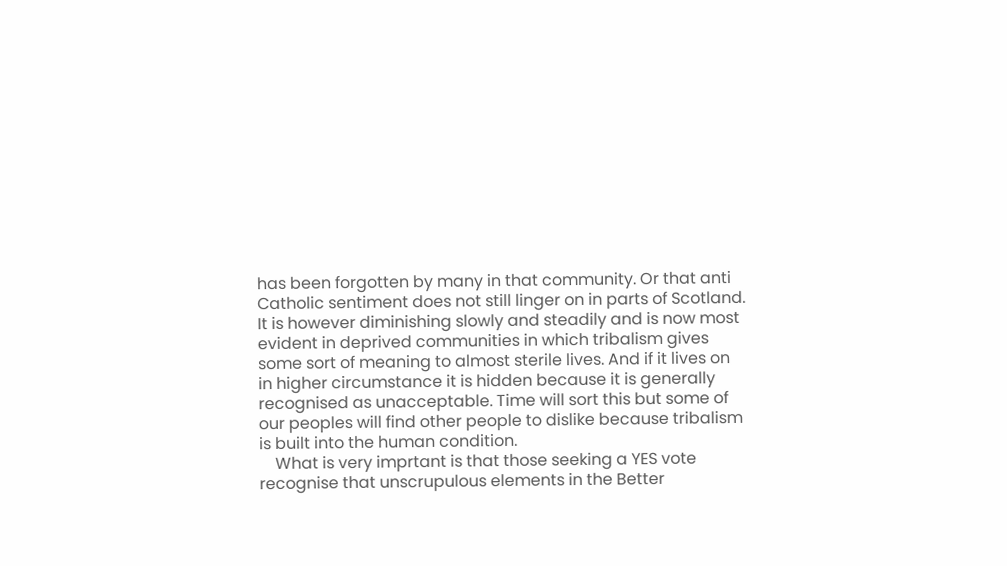has been forgotten by many in that community. Or that anti Catholic sentiment does not still linger on in parts of Scotland. It is however diminishing slowly and steadily and is now most evident in deprived communities in which tribalism gives some sort of meaning to almost sterile lives. And if it lives on in higher circumstance it is hidden because it is generally recognised as unacceptable. Time will sort this but some of our peoples will find other people to dislike because tribalism is built into the human condition.
    What is very imprtant is that those seeking a YES vote recognise that unscrupulous elements in the Better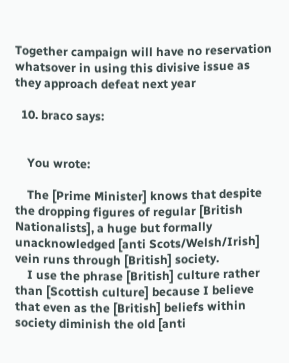Together campaign will have no reservation whatsover in using this divisive issue as they approach defeat next year

  10. braco says:


    You wrote:

    The [Prime Minister] knows that despite the dropping figures of regular [British Nationalists], a huge but formally unacknowledged [anti Scots/Welsh/Irish] vein runs through [British] society.
    I use the phrase [British] culture rather than [Scottish culture] because I believe that even as the [British] beliefs within society diminish the old [anti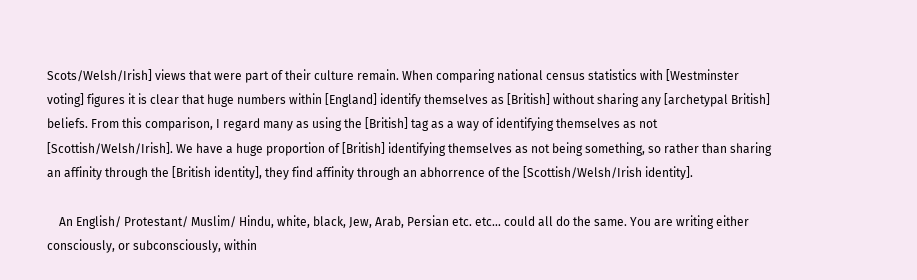Scots/Welsh/Irish] views that were part of their culture remain. When comparing national census statistics with [Westminster voting] figures it is clear that huge numbers within [England] identify themselves as [British] without sharing any [archetypal British] beliefs. From this comparison, I regard many as using the [British] tag as a way of identifying themselves as not [Scottish/Welsh/Irish]. We have a huge proportion of [British] identifying themselves as not being something, so rather than sharing an affinity through the [British identity], they find affinity through an abhorrence of the [Scottish/Welsh/Irish identity].

    An English/ Protestant/ Muslim/ Hindu, white, black, Jew, Arab, Persian etc. etc… could all do the same. You are writing either consciously, or subconsciously, within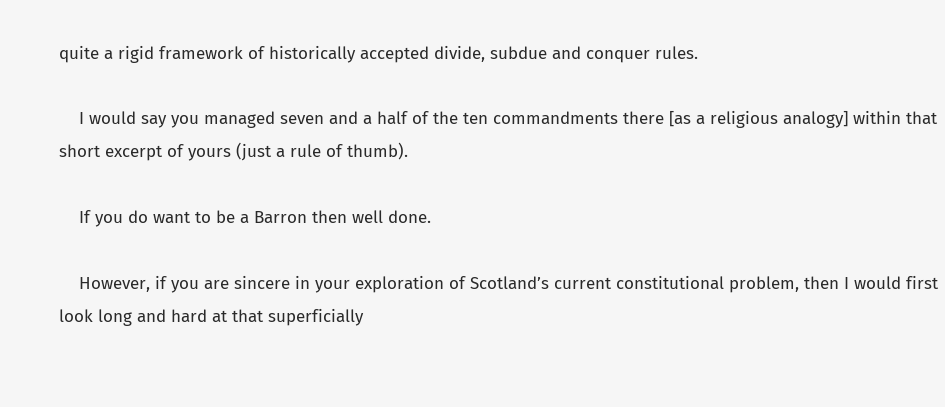quite a rigid framework of historically accepted divide, subdue and conquer rules.

    I would say you managed seven and a half of the ten commandments there [as a religious analogy] within that short excerpt of yours (just a rule of thumb).

    If you do want to be a Barron then well done.

    However, if you are sincere in your exploration of Scotland’s current constitutional problem, then I would first look long and hard at that superficially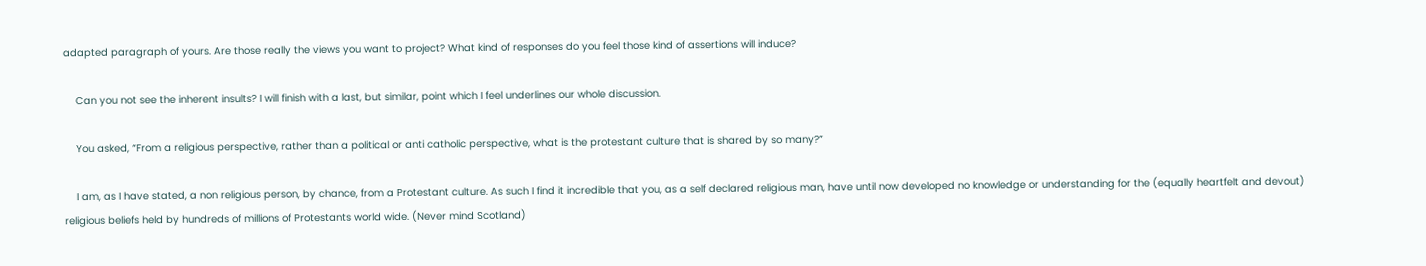adapted paragraph of yours. Are those really the views you want to project? What kind of responses do you feel those kind of assertions will induce?

    Can you not see the inherent insults? I will finish with a last, but similar, point which I feel underlines our whole discussion.

    You asked, “From a religious perspective, rather than a political or anti catholic perspective, what is the protestant culture that is shared by so many?”

    I am, as I have stated, a non religious person, by chance, from a Protestant culture. As such I find it incredible that you, as a self declared religious man, have until now developed no knowledge or understanding for the (equally heartfelt and devout) religious beliefs held by hundreds of millions of Protestants world wide. (Never mind Scotland)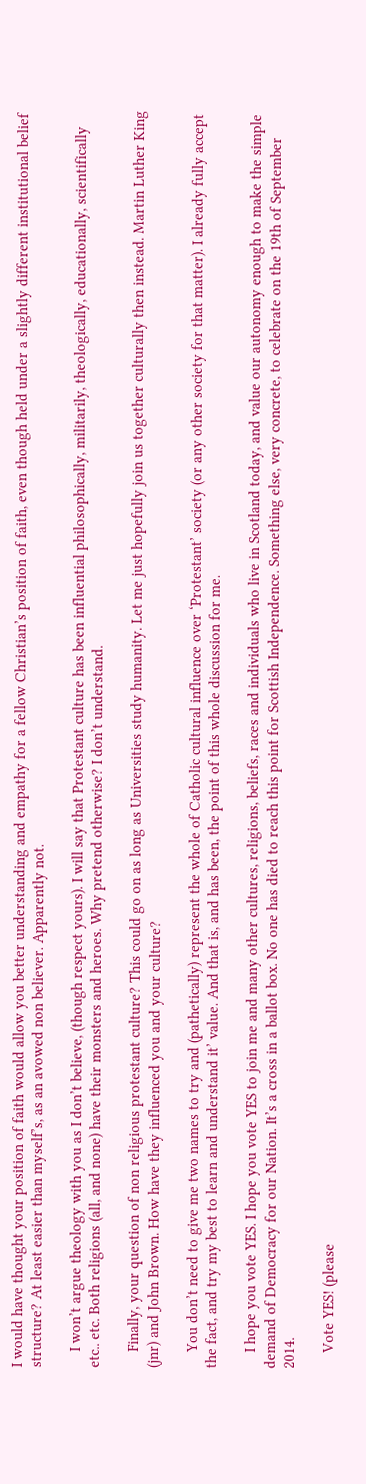I would have thought your position of faith would allow you better understanding and empathy for a fellow Christian’s position of faith, even though held under a slightly different institutional belief structure? At least easier than myself’s, as an avowed non believer. Apparently not.

    I won’t argue theology with you as I don’t believe, (though respect yours). I will say that Protestant culture has been influential philosophically, militarily, theologically, educationally, scientifically etc.. etc. Both religions (all, and none) have their monsters and heroes. Why pretend otherwise? I don’t understand.

    Finally, your question of non religious protestant culture? This could go on as long as Universities study humanity. Let me just hopefully join us together culturally then instead. Martin Luther King (jnr) and John Brown. How have they influenced you and your culture?

    You don’t need to give me two names to try and (pathetically) represent the whole of Catholic cultural influence over ‘Protestant’ society (or any other society for that matter). I already fully accept the fact, and try my best to learn and understand it’ value. And that is, and has been, the point of this whole discussion for me.

    I hope you vote YES. I hope you vote YES to join me and many other cultures, religions, beliefs, races and individuals who live in Scotland today, and value our autonomy enough to make the simple demand of Democracy for our Nation. It’s a cross in a ballot box. No one has died to reach this point for Scottish Independence. Something else, very concrete, to celebrate on the 19th of September 2014.

    Vote YES! (please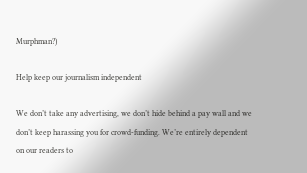Murphman?)

Help keep our journalism independent

We don’t take any advertising, we don’t hide behind a pay wall and we don’t keep harassing you for crowd-funding. We’re entirely dependent on our readers to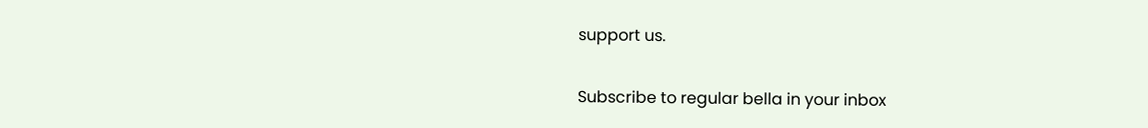support us.

Subscribe to regular bella in your inbox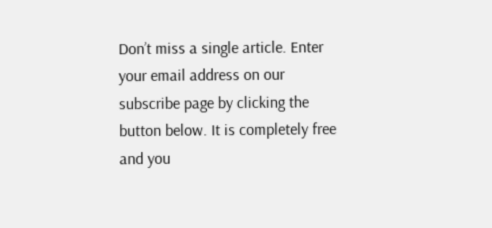Don’t miss a single article. Enter your email address on our subscribe page by clicking the button below. It is completely free and you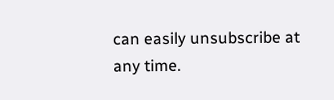can easily unsubscribe at any time.